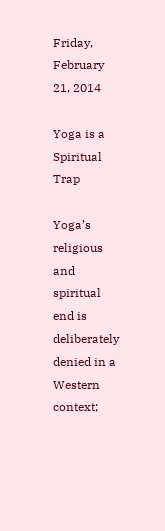Friday, February 21, 2014

Yoga is a Spiritual Trap

Yoga’s religious and spiritual end is deliberately denied in a Western context;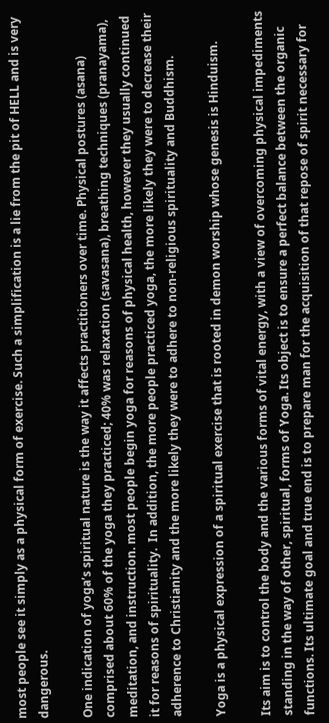most people see it simply as a physical form of exercise. Such a simplification is a lie from the pit of HELL and is very dangerous.

One indication of yoga’s spiritual nature is the way it affects practitioners over time. Physical postures (asana) comprised about 60% of the yoga they practiced; 40% was relaxation (savasana), breathing techniques (pranayama), meditation, and instruction. most people begin yoga for reasons of physical health, however they usually continued it for reasons of spirituality.  In addition, the more people practiced yoga, the more likely they were to decrease their adherence to Christianity and the more likely they were to adhere to non-religious spirituality and Buddhism.

Yoga is a physical expression of a spiritual exercise that is rooted in demon worship whose genesis is Hinduism.

Its aim is to control the body and the various forms of vital energy, with a view of overcoming physical impediments standing in the way of other, spiritual, forms of Yoga. Its object is to ensure a perfect balance between the organic functions. Its ultimate goal and true end is to prepare man for the acquisition of that repose of spirit necessary for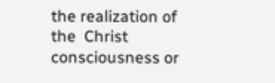the realization of the  Christ consciousness or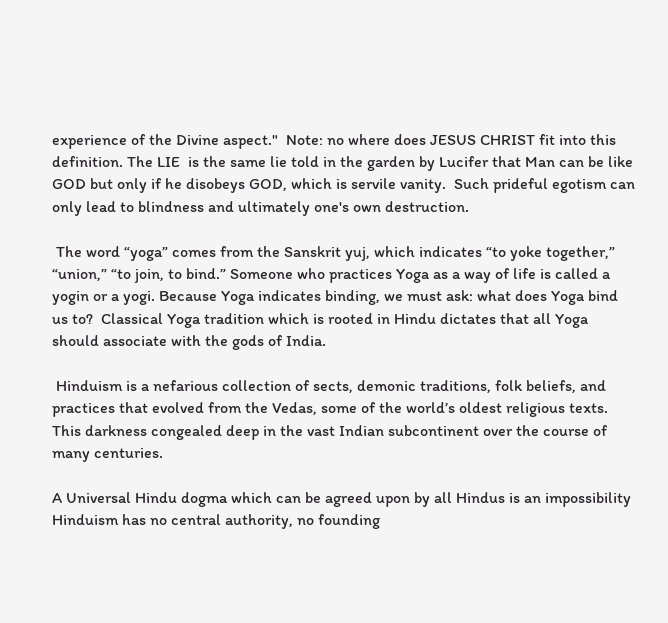experience of the Divine aspect."  Note: no where does JESUS CHRIST fit into this definition. The LIE  is the same lie told in the garden by Lucifer that Man can be like GOD but only if he disobeys GOD, which is servile vanity.  Such prideful egotism can only lead to blindness and ultimately one's own destruction.

 The word “yoga” comes from the Sanskrit yuj, which indicates “to yoke together,” “union,” “to join, to bind.” Someone who practices Yoga as a way of life is called a yogin or a yogi. Because Yoga indicates binding, we must ask: what does Yoga bind us to?  Classical Yoga tradition which is rooted in Hindu dictates that all Yoga should associate with the gods of India.

 Hinduism is a nefarious collection of sects, demonic traditions, folk beliefs, and practices that evolved from the Vedas, some of the world’s oldest religious texts. This darkness congealed deep in the vast Indian subcontinent over the course of many centuries.

A Universal Hindu dogma which can be agreed upon by all Hindus is an impossibility Hinduism has no central authority, no founding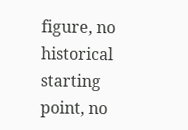figure, no historical starting point, no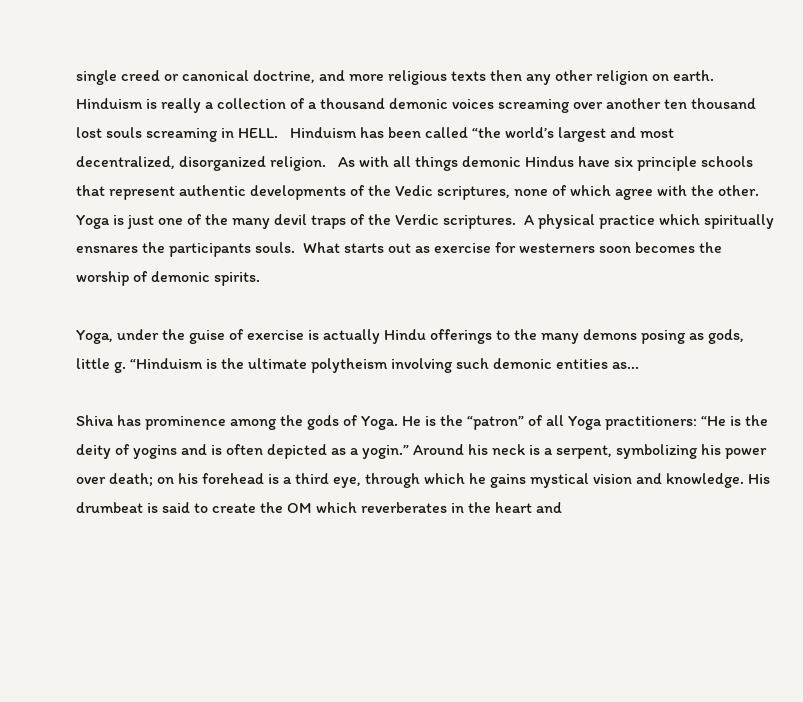single creed or canonical doctrine, and more religious texts then any other religion on earth.   Hinduism is really a collection of a thousand demonic voices screaming over another ten thousand lost souls screaming in HELL.   Hinduism has been called “the world’s largest and most decentralized, disorganized religion.   As with all things demonic Hindus have six principle schools that represent authentic developments of the Vedic scriptures, none of which agree with the other. Yoga is just one of the many devil traps of the Verdic scriptures.  A physical practice which spiritually  ensnares the participants souls.  What starts out as exercise for westerners soon becomes the worship of demonic spirits.

Yoga, under the guise of exercise is actually Hindu offerings to the many demons posing as gods, little g. “Hinduism is the ultimate polytheism involving such demonic entities as...

Shiva has prominence among the gods of Yoga. He is the “patron” of all Yoga practitioners: “He is the deity of yogins and is often depicted as a yogin.” Around his neck is a serpent, symbolizing his power over death; on his forehead is a third eye, through which he gains mystical vision and knowledge. His drumbeat is said to create the OM which reverberates in the heart and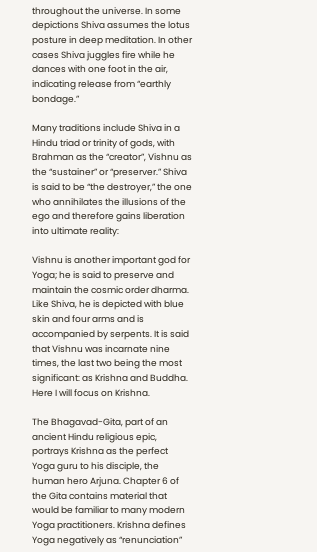throughout the universe. In some depictions Shiva assumes the lotus posture in deep meditation. In other cases Shiva juggles fire while he dances with one foot in the air, indicating release from “earthly bondage.”

Many traditions include Shiva in a Hindu triad or trinity of gods, with Brahman as the “creator”, Vishnu as the “sustainer” or “preserver.” Shiva is said to be “the destroyer,” the one who annihilates the illusions of the ego and therefore gains liberation into ultimate reality:

Vishnu is another important god for Yoga; he is said to preserve and maintain the cosmic order dharma. Like Shiva, he is depicted with blue skin and four arms and is accompanied by serpents. It is said that Vishnu was incarnate nine times, the last two being the most significant: as Krishna and Buddha. Here I will focus on Krishna.

The Bhagavad-Gita, part of an ancient Hindu religious epic, portrays Krishna as the perfect Yoga guru to his disciple, the human hero Arjuna. Chapter 6 of the Gita contains material that would be familiar to many modern Yoga practitioners. Krishna defines Yoga negatively as “renunciation”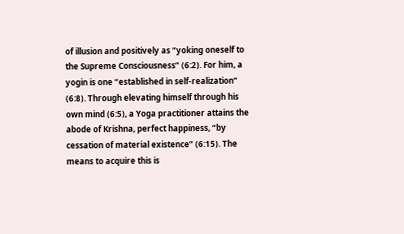of illusion and positively as “yoking oneself to the Supreme Consciousness” (6:2). For him, a yogin is one “established in self-realization” (6:8). Through elevating himself through his own mind (6:5), a Yoga practitioner attains the abode of Krishna, perfect happiness, “by cessation of material existence” (6:15). The means to acquire this is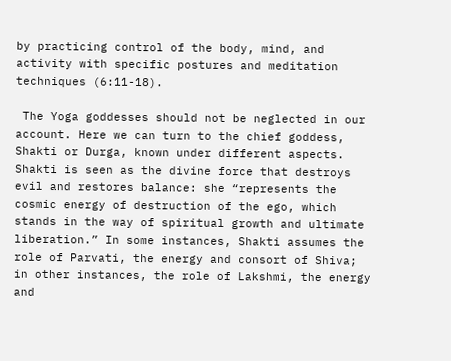by practicing control of the body, mind, and activity with specific postures and meditation techniques (6:11-18).

 The Yoga goddesses should not be neglected in our account. Here we can turn to the chief goddess, Shakti or Durga, known under different aspects. Shakti is seen as the divine force that destroys evil and restores balance: she “represents the cosmic energy of destruction of the ego, which stands in the way of spiritual growth and ultimate liberation.” In some instances, Shakti assumes the role of Parvati, the energy and consort of Shiva; in other instances, the role of Lakshmi, the energy and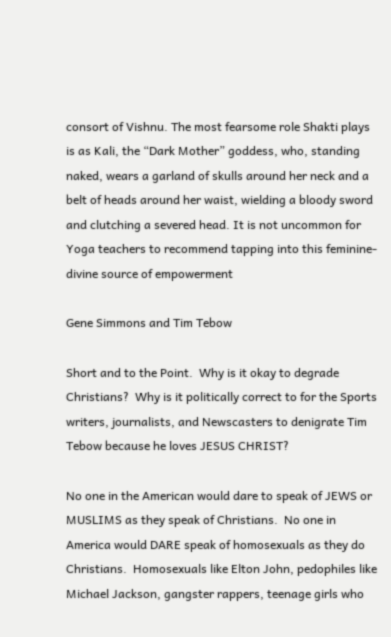consort of Vishnu. The most fearsome role Shakti plays is as Kali, the “Dark Mother” goddess, who, standing naked, wears a garland of skulls around her neck and a belt of heads around her waist, wielding a bloody sword and clutching a severed head. It is not uncommon for Yoga teachers to recommend tapping into this feminine-divine source of empowerment

Gene Simmons and Tim Tebow

Short and to the Point.  Why is it okay to degrade Christians?  Why is it politically correct to for the Sports writers, journalists, and Newscasters to denigrate Tim Tebow because he loves JESUS CHRIST?

No one in the American would dare to speak of JEWS or MUSLIMS as they speak of Christians.  No one in America would DARE speak of homosexuals as they do Christians.  Homosexuals like Elton John, pedophiles like Michael Jackson, gangster rappers, teenage girls who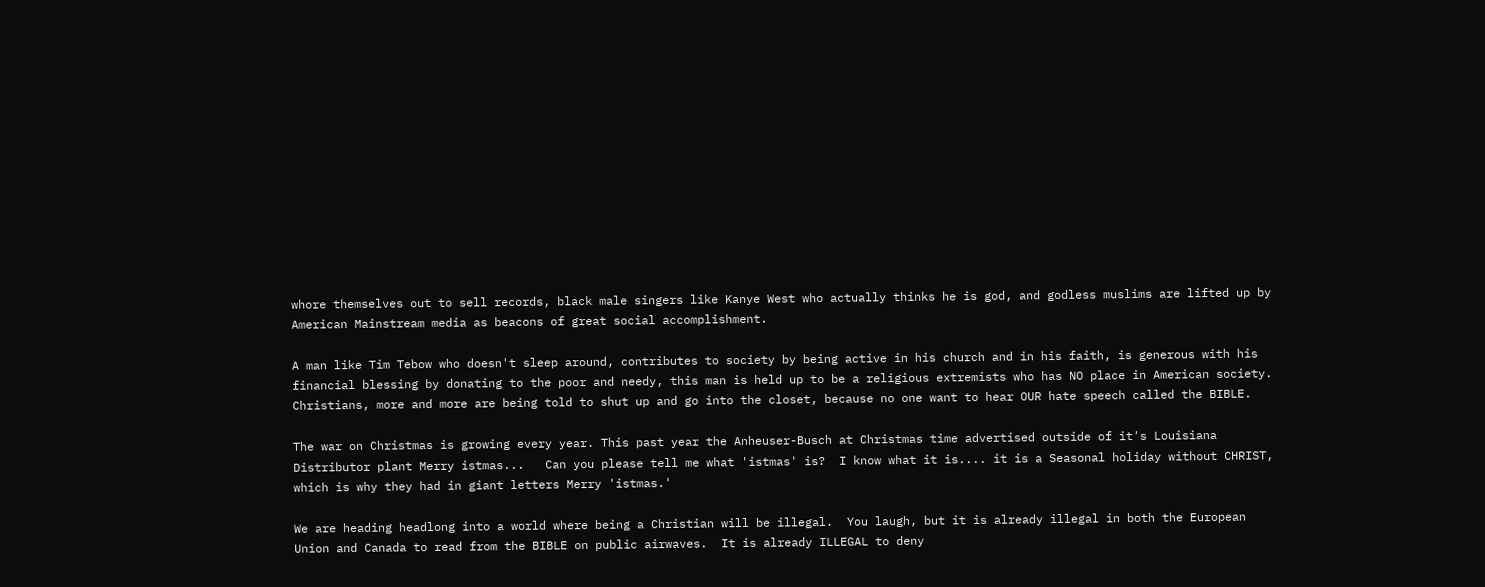whore themselves out to sell records, black male singers like Kanye West who actually thinks he is god, and godless muslims are lifted up by American Mainstream media as beacons of great social accomplishment.

A man like Tim Tebow who doesn't sleep around, contributes to society by being active in his church and in his faith, is generous with his financial blessing by donating to the poor and needy, this man is held up to be a religious extremists who has NO place in American society.  Christians, more and more are being told to shut up and go into the closet, because no one want to hear OUR hate speech called the BIBLE.

The war on Christmas is growing every year. This past year the Anheuser-Busch at Christmas time advertised outside of it's Louisiana Distributor plant Merry istmas...   Can you please tell me what 'istmas' is?  I know what it is.... it is a Seasonal holiday without CHRIST, which is why they had in giant letters Merry 'istmas.'

We are heading headlong into a world where being a Christian will be illegal.  You laugh, but it is already illegal in both the European Union and Canada to read from the BIBLE on public airwaves.  It is already ILLEGAL to deny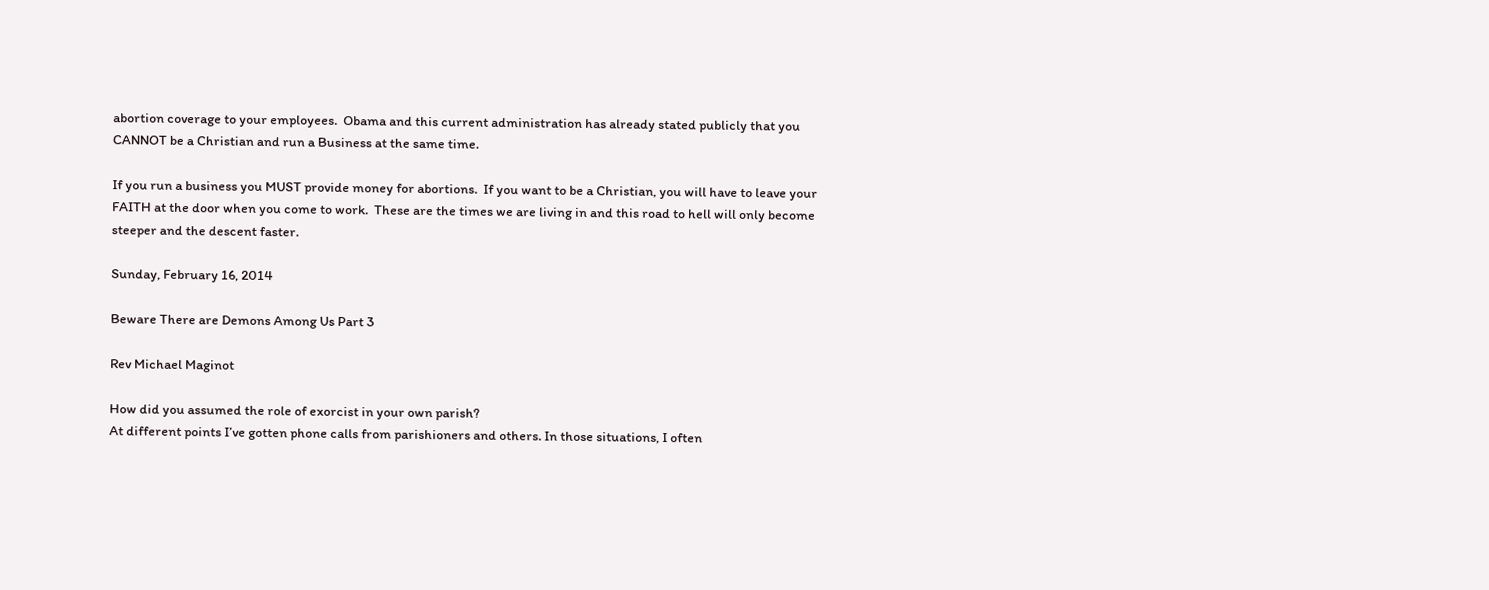abortion coverage to your employees.  Obama and this current administration has already stated publicly that you CANNOT be a Christian and run a Business at the same time.

If you run a business you MUST provide money for abortions.  If you want to be a Christian, you will have to leave your FAITH at the door when you come to work.  These are the times we are living in and this road to hell will only become steeper and the descent faster.

Sunday, February 16, 2014

Beware There are Demons Among Us Part 3

Rev Michael Maginot

How did you assumed the role of exorcist in your own parish?
At different points I’ve gotten phone calls from parishioners and others. In those situations, I often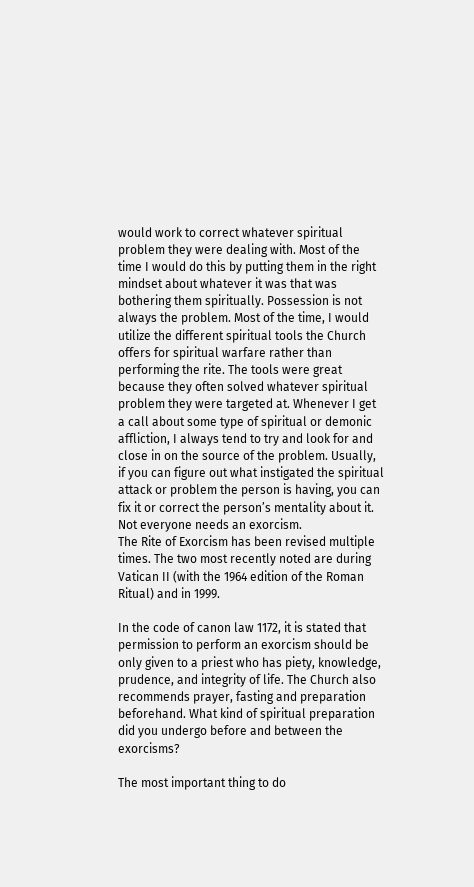would work to correct whatever spiritual problem they were dealing with. Most of the time I would do this by putting them in the right mindset about whatever it was that was bothering them spiritually. Possession is not always the problem. Most of the time, I would utilize the different spiritual tools the Church offers for spiritual warfare rather than performing the rite. The tools were great because they often solved whatever spiritual problem they were targeted at. Whenever I get a call about some type of spiritual or demonic affliction, I always tend to try and look for and close in on the source of the problem. Usually, if you can figure out what instigated the spiritual attack or problem the person is having, you can fix it or correct the person’s mentality about it. Not everyone needs an exorcism.
The Rite of Exorcism has been revised multiple times. The two most recently noted are during Vatican II (with the 1964 edition of the Roman Ritual) and in 1999.

In the code of canon law 1172, it is stated that permission to perform an exorcism should be only given to a priest who has piety, knowledge, prudence, and integrity of life. The Church also recommends prayer, fasting and preparation beforehand. What kind of spiritual preparation did you undergo before and between the exorcisms?

The most important thing to do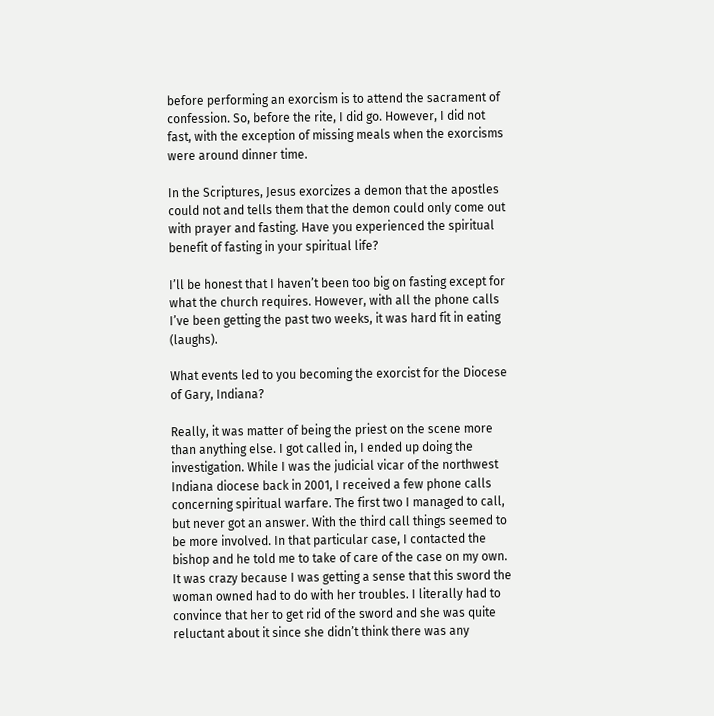before performing an exorcism is to attend the sacrament of confession. So, before the rite, I did go. However, I did not fast, with the exception of missing meals when the exorcisms were around dinner time.

In the Scriptures, Jesus exorcizes a demon that the apostles could not and tells them that the demon could only come out with prayer and fasting. Have you experienced the spiritual benefit of fasting in your spiritual life?

I’ll be honest that I haven’t been too big on fasting except for what the church requires. However, with all the phone calls I’ve been getting the past two weeks, it was hard fit in eating (laughs).

What events led to you becoming the exorcist for the Diocese of Gary, Indiana?

Really, it was matter of being the priest on the scene more than anything else. I got called in, I ended up doing the investigation. While I was the judicial vicar of the northwest Indiana diocese back in 2001, I received a few phone calls concerning spiritual warfare. The first two I managed to call, but never got an answer. With the third call things seemed to be more involved. In that particular case, I contacted the bishop and he told me to take of care of the case on my own. It was crazy because I was getting a sense that this sword the woman owned had to do with her troubles. I literally had to convince that her to get rid of the sword and she was quite reluctant about it since she didn’t think there was any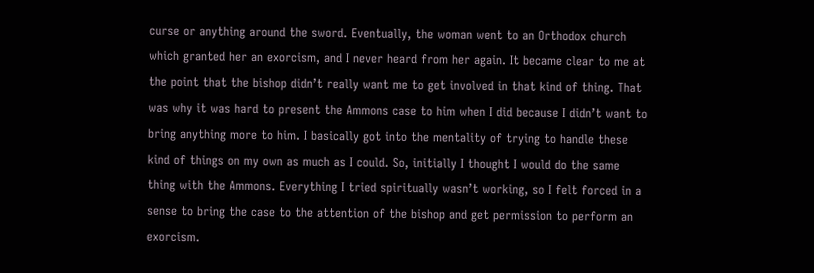curse or anything around the sword. Eventually, the woman went to an Orthodox church which granted her an exorcism, and I never heard from her again. It became clear to me at the point that the bishop didn’t really want me to get involved in that kind of thing. That was why it was hard to present the Ammons case to him when I did because I didn’t want to bring anything more to him. I basically got into the mentality of trying to handle these kind of things on my own as much as I could. So, initially I thought I would do the same thing with the Ammons. Everything I tried spiritually wasn’t working, so I felt forced in a sense to bring the case to the attention of the bishop and get permission to perform an exorcism.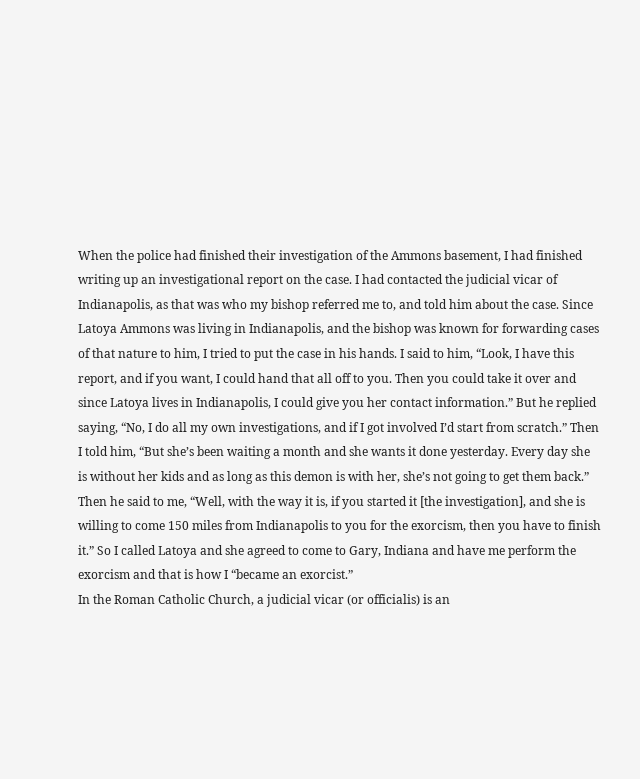When the police had finished their investigation of the Ammons basement, I had finished writing up an investigational report on the case. I had contacted the judicial vicar of Indianapolis, as that was who my bishop referred me to, and told him about the case. Since Latoya Ammons was living in Indianapolis, and the bishop was known for forwarding cases of that nature to him, I tried to put the case in his hands. I said to him, “Look, I have this report, and if you want, I could hand that all off to you. Then you could take it over and since Latoya lives in Indianapolis, I could give you her contact information.” But he replied saying, “No, I do all my own investigations, and if I got involved I’d start from scratch.” Then I told him, “But she’s been waiting a month and she wants it done yesterday. Every day she is without her kids and as long as this demon is with her, she’s not going to get them back.” Then he said to me, “Well, with the way it is, if you started it [the investigation], and she is willing to come 150 miles from Indianapolis to you for the exorcism, then you have to finish it.” So I called Latoya and she agreed to come to Gary, Indiana and have me perform the exorcism and that is how I “became an exorcist.”
In the Roman Catholic Church, a judicial vicar (or officialis) is an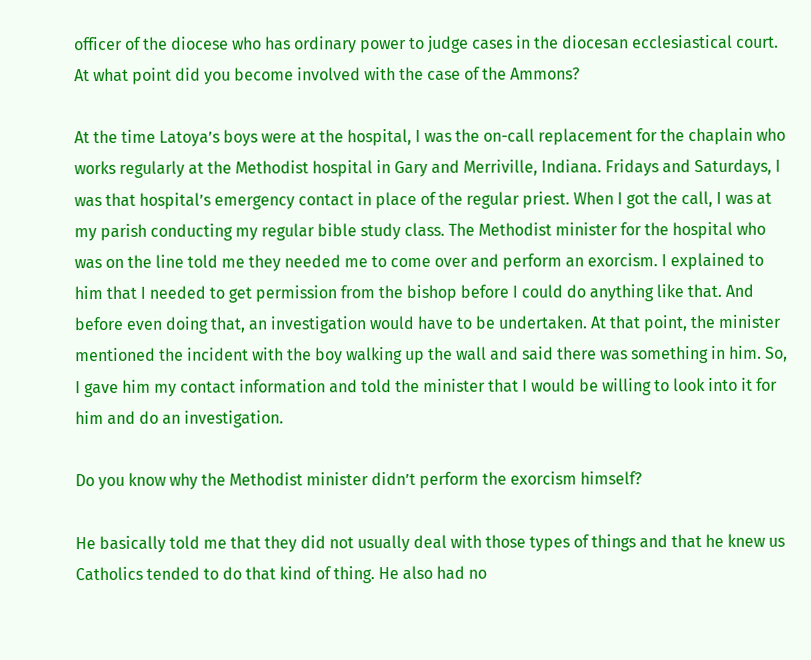officer of the diocese who has ordinary power to judge cases in the diocesan ecclesiastical court.
At what point did you become involved with the case of the Ammons?

At the time Latoya’s boys were at the hospital, I was the on-call replacement for the chaplain who works regularly at the Methodist hospital in Gary and Merriville, Indiana. Fridays and Saturdays, I was that hospital’s emergency contact in place of the regular priest. When I got the call, I was at my parish conducting my regular bible study class. The Methodist minister for the hospital who was on the line told me they needed me to come over and perform an exorcism. I explained to him that I needed to get permission from the bishop before I could do anything like that. And before even doing that, an investigation would have to be undertaken. At that point, the minister mentioned the incident with the boy walking up the wall and said there was something in him. So, I gave him my contact information and told the minister that I would be willing to look into it for him and do an investigation.

Do you know why the Methodist minister didn’t perform the exorcism himself?

He basically told me that they did not usually deal with those types of things and that he knew us Catholics tended to do that kind of thing. He also had no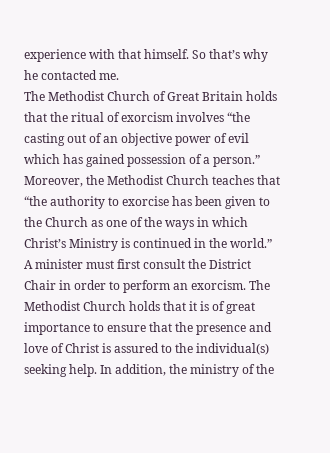experience with that himself. So that’s why he contacted me.
The Methodist Church of Great Britain holds that the ritual of exorcism involves “the casting out of an objective power of evil which has gained possession of a person.” Moreover, the Methodist Church teaches that “the authority to exorcise has been given to the Church as one of the ways in which Christ’s Ministry is continued in the world.” A minister must first consult the District Chair in order to perform an exorcism. The Methodist Church holds that it is of great importance to ensure that the presence and love of Christ is assured to the individual(s) seeking help. In addition, the ministry of the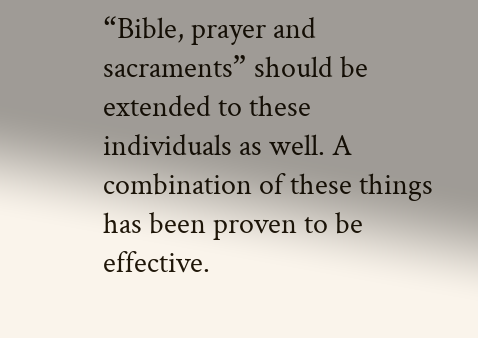“Bible, prayer and sacraments” should be extended to these individuals as well. A combination of these things has been proven to be effective.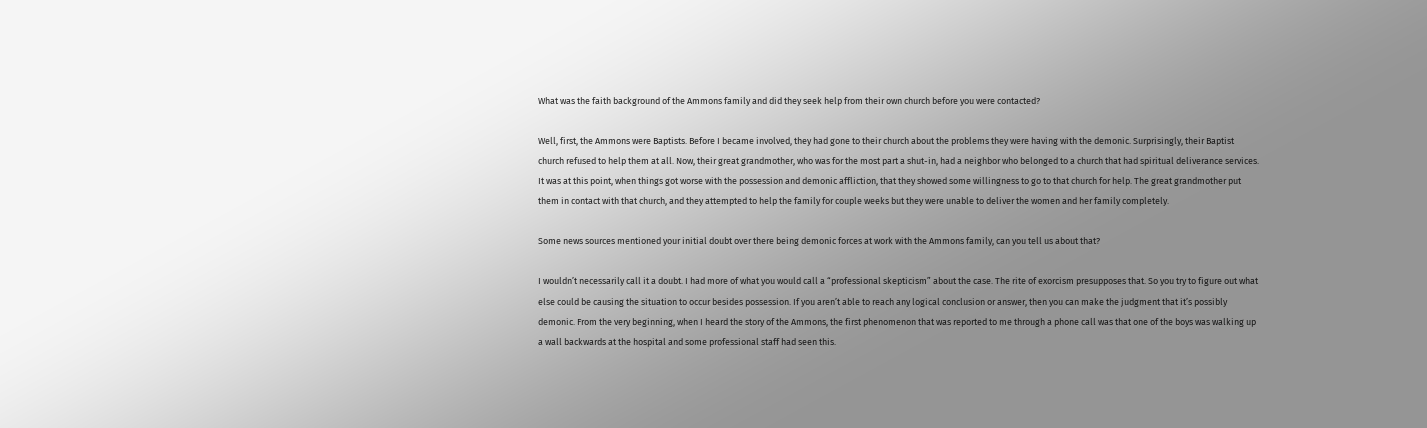What was the faith background of the Ammons family and did they seek help from their own church before you were contacted?

Well, first, the Ammons were Baptists. Before I became involved, they had gone to their church about the problems they were having with the demonic. Surprisingly, their Baptist church refused to help them at all. Now, their great grandmother, who was for the most part a shut-in, had a neighbor who belonged to a church that had spiritual deliverance services. It was at this point, when things got worse with the possession and demonic affliction, that they showed some willingness to go to that church for help. The great grandmother put them in contact with that church, and they attempted to help the family for couple weeks but they were unable to deliver the women and her family completely.

Some news sources mentioned your initial doubt over there being demonic forces at work with the Ammons family, can you tell us about that?

I wouldn’t necessarily call it a doubt. I had more of what you would call a “professional skepticism” about the case. The rite of exorcism presupposes that. So you try to figure out what else could be causing the situation to occur besides possession. If you aren’t able to reach any logical conclusion or answer, then you can make the judgment that it’s possibly demonic. From the very beginning, when I heard the story of the Ammons, the first phenomenon that was reported to me through a phone call was that one of the boys was walking up a wall backwards at the hospital and some professional staff had seen this.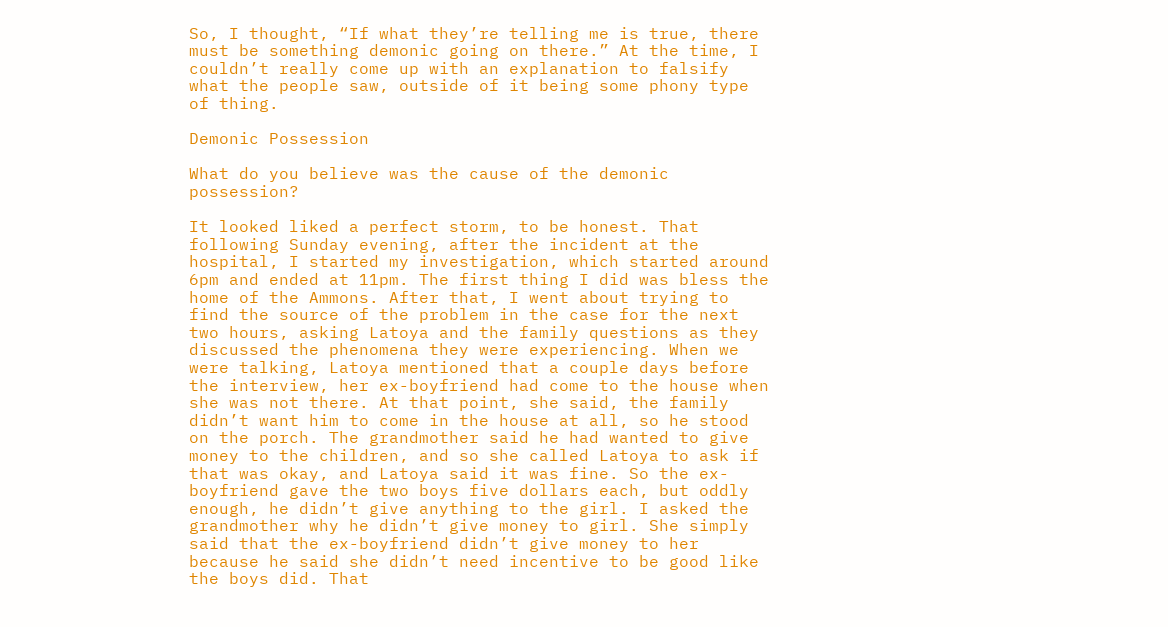So, I thought, “If what they’re telling me is true, there must be something demonic going on there.” At the time, I couldn’t really come up with an explanation to falsify what the people saw, outside of it being some phony type of thing.

Demonic Possession

What do you believe was the cause of the demonic possession?

It looked liked a perfect storm, to be honest. That following Sunday evening, after the incident at the hospital, I started my investigation, which started around 6pm and ended at 11pm. The first thing I did was bless the home of the Ammons. After that, I went about trying to find the source of the problem in the case for the next two hours, asking Latoya and the family questions as they discussed the phenomena they were experiencing. When we were talking, Latoya mentioned that a couple days before the interview, her ex-boyfriend had come to the house when she was not there. At that point, she said, the family didn’t want him to come in the house at all, so he stood on the porch. The grandmother said he had wanted to give money to the children, and so she called Latoya to ask if that was okay, and Latoya said it was fine. So the ex-boyfriend gave the two boys five dollars each, but oddly enough, he didn’t give anything to the girl. I asked the grandmother why he didn’t give money to girl. She simply said that the ex-boyfriend didn’t give money to her because he said she didn’t need incentive to be good like the boys did. That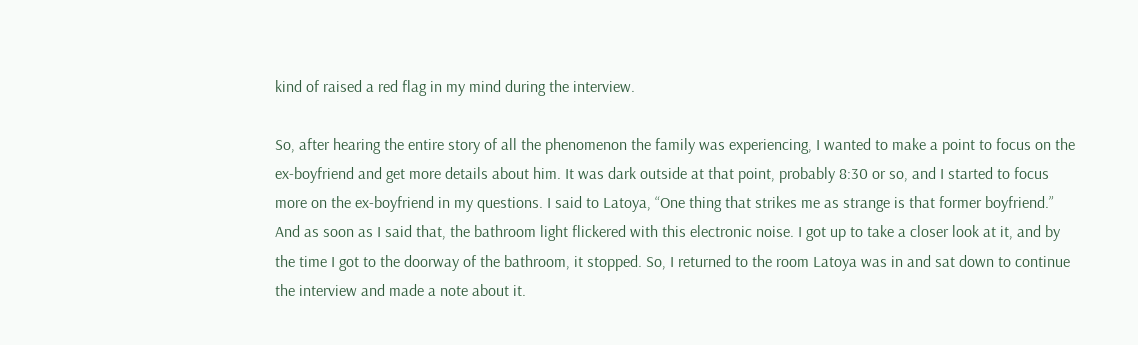kind of raised a red flag in my mind during the interview.

So, after hearing the entire story of all the phenomenon the family was experiencing, I wanted to make a point to focus on the ex-boyfriend and get more details about him. It was dark outside at that point, probably 8:30 or so, and I started to focus more on the ex-boyfriend in my questions. I said to Latoya, “One thing that strikes me as strange is that former boyfriend.” And as soon as I said that, the bathroom light flickered with this electronic noise. I got up to take a closer look at it, and by the time I got to the doorway of the bathroom, it stopped. So, I returned to the room Latoya was in and sat down to continue the interview and made a note about it.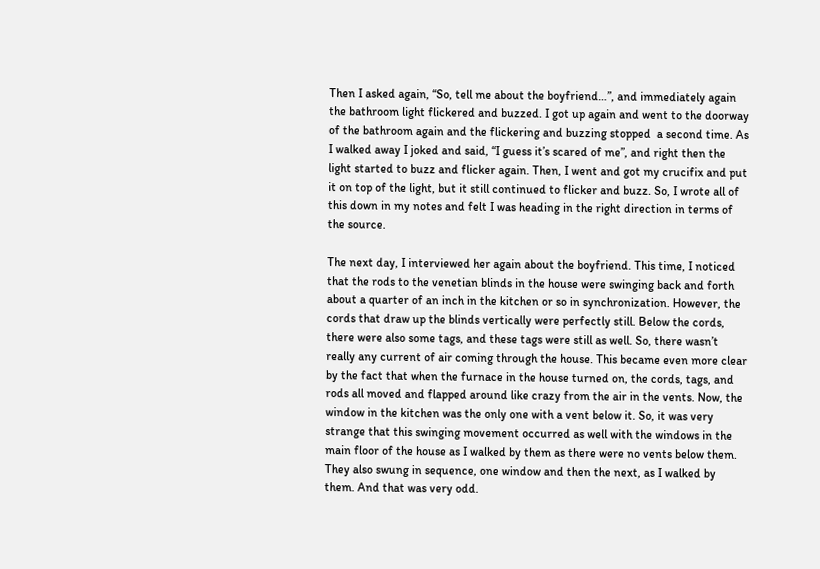Then I asked again, “So, tell me about the boyfriend…”, and immediately again the bathroom light flickered and buzzed. I got up again and went to the doorway of the bathroom again and the flickering and buzzing stopped  a second time. As I walked away I joked and said, “I guess it’s scared of me”, and right then the light started to buzz and flicker again. Then, I went and got my crucifix and put it on top of the light, but it still continued to flicker and buzz. So, I wrote all of this down in my notes and felt I was heading in the right direction in terms of the source.

The next day, I interviewed her again about the boyfriend. This time, I noticed that the rods to the venetian blinds in the house were swinging back and forth about a quarter of an inch in the kitchen or so in synchronization. However, the cords that draw up the blinds vertically were perfectly still. Below the cords, there were also some tags, and these tags were still as well. So, there wasn’t really any current of air coming through the house. This became even more clear by the fact that when the furnace in the house turned on, the cords, tags, and rods all moved and flapped around like crazy from the air in the vents. Now, the window in the kitchen was the only one with a vent below it. So, it was very strange that this swinging movement occurred as well with the windows in the main floor of the house as I walked by them as there were no vents below them. They also swung in sequence, one window and then the next, as I walked by them. And that was very odd.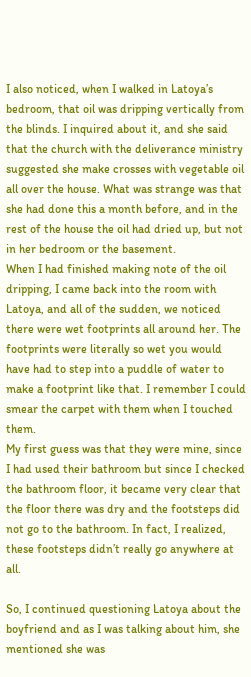I also noticed, when I walked in Latoya’s bedroom, that oil was dripping vertically from the blinds. I inquired about it, and she said that the church with the deliverance ministry suggested she make crosses with vegetable oil all over the house. What was strange was that she had done this a month before, and in the rest of the house the oil had dried up, but not in her bedroom or the basement.
When I had finished making note of the oil dripping, I came back into the room with Latoya, and all of the sudden, we noticed there were wet footprints all around her. The footprints were literally so wet you would have had to step into a puddle of water to make a footprint like that. I remember I could smear the carpet with them when I touched them.
My first guess was that they were mine, since I had used their bathroom but since I checked the bathroom floor, it became very clear that the floor there was dry and the footsteps did not go to the bathroom. In fact, I realized, these footsteps didn’t really go anywhere at all.

So, I continued questioning Latoya about the boyfriend and as I was talking about him, she mentioned she was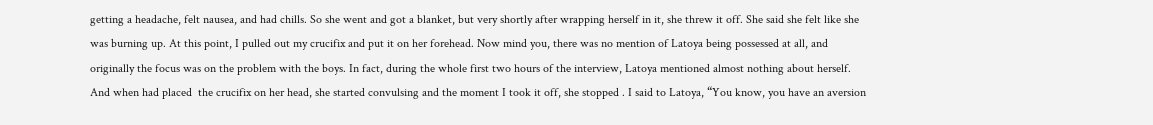getting a headache, felt nausea, and had chills. So she went and got a blanket, but very shortly after wrapping herself in it, she threw it off. She said she felt like she was burning up. At this point, I pulled out my crucifix and put it on her forehead. Now mind you, there was no mention of Latoya being possessed at all, and originally the focus was on the problem with the boys. In fact, during the whole first two hours of the interview, Latoya mentioned almost nothing about herself. And when had placed  the crucifix on her head, she started convulsing and the moment I took it off, she stopped . I said to Latoya, “You know, you have an aversion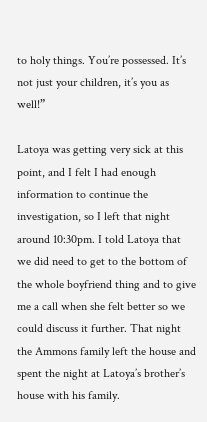to holy things. You’re possessed. It’s not just your children, it’s you as well!”

Latoya was getting very sick at this point, and I felt I had enough information to continue the investigation, so I left that night around 10:30pm. I told Latoya that we did need to get to the bottom of the whole boyfriend thing and to give me a call when she felt better so we could discuss it further. That night the Ammons family left the house and spent the night at Latoya’s brother’s house with his family.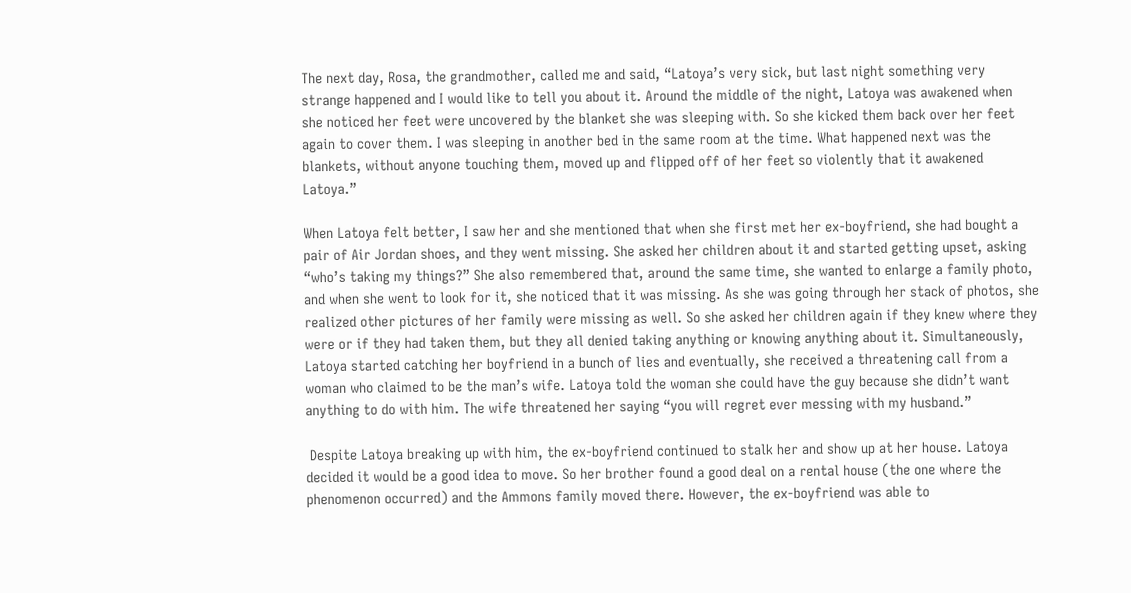The next day, Rosa, the grandmother, called me and said, “Latoya’s very sick, but last night something very strange happened and I would like to tell you about it. Around the middle of the night, Latoya was awakened when she noticed her feet were uncovered by the blanket she was sleeping with. So she kicked them back over her feet again to cover them. I was sleeping in another bed in the same room at the time. What happened next was the blankets, without anyone touching them, moved up and flipped off of her feet so violently that it awakened Latoya.”

When Latoya felt better, I saw her and she mentioned that when she first met her ex-boyfriend, she had bought a pair of Air Jordan shoes, and they went missing. She asked her children about it and started getting upset, asking “who’s taking my things?” She also remembered that, around the same time, she wanted to enlarge a family photo, and when she went to look for it, she noticed that it was missing. As she was going through her stack of photos, she realized other pictures of her family were missing as well. So she asked her children again if they knew where they were or if they had taken them, but they all denied taking anything or knowing anything about it. Simultaneously, Latoya started catching her boyfriend in a bunch of lies and eventually, she received a threatening call from a woman who claimed to be the man’s wife. Latoya told the woman she could have the guy because she didn’t want anything to do with him. The wife threatened her saying “you will regret ever messing with my husband.”

 Despite Latoya breaking up with him, the ex-boyfriend continued to stalk her and show up at her house. Latoya decided it would be a good idea to move. So her brother found a good deal on a rental house (the one where the phenomenon occurred) and the Ammons family moved there. However, the ex-boyfriend was able to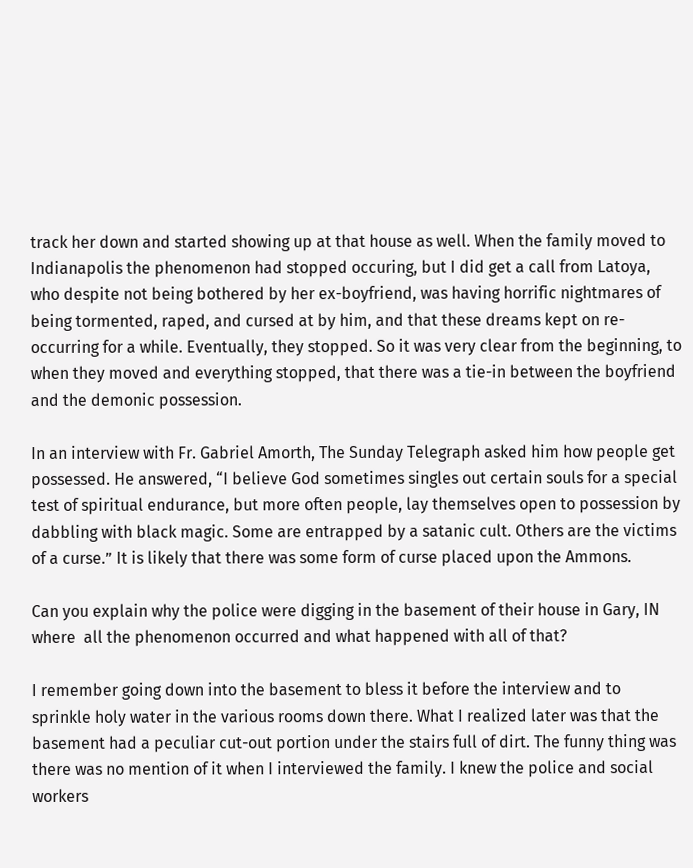track her down and started showing up at that house as well. When the family moved to Indianapolis the phenomenon had stopped occuring, but I did get a call from Latoya, who despite not being bothered by her ex-boyfriend, was having horrific nightmares of being tormented, raped, and cursed at by him, and that these dreams kept on re-occurring for a while. Eventually, they stopped. So it was very clear from the beginning, to when they moved and everything stopped, that there was a tie-in between the boyfriend and the demonic possession.

In an interview with Fr. Gabriel Amorth, The Sunday Telegraph asked him how people get possessed. He answered, “I believe God sometimes singles out certain souls for a special test of spiritual endurance, but more often people, lay themselves open to possession by dabbling with black magic. Some are entrapped by a satanic cult. Others are the victims of a curse.” It is likely that there was some form of curse placed upon the Ammons.

Can you explain why the police were digging in the basement of their house in Gary, IN where  all the phenomenon occurred and what happened with all of that?

I remember going down into the basement to bless it before the interview and to sprinkle holy water in the various rooms down there. What I realized later was that the basement had a peculiar cut-out portion under the stairs full of dirt. The funny thing was there was no mention of it when I interviewed the family. I knew the police and social workers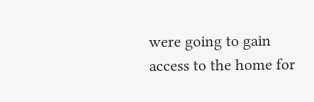were going to gain access to the home for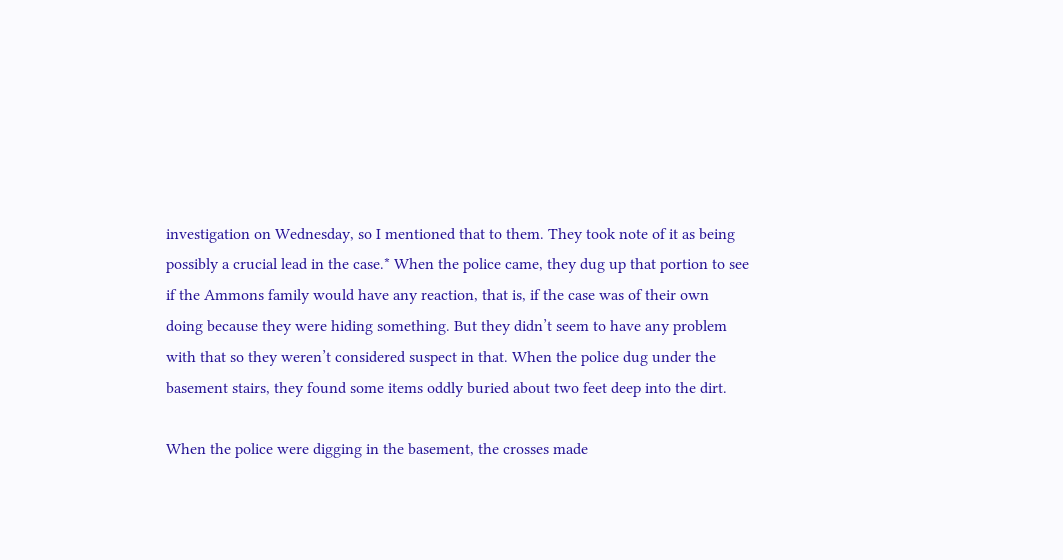investigation on Wednesday, so I mentioned that to them. They took note of it as being possibly a crucial lead in the case.* When the police came, they dug up that portion to see if the Ammons family would have any reaction, that is, if the case was of their own doing because they were hiding something. But they didn’t seem to have any problem with that so they weren’t considered suspect in that. When the police dug under the basement stairs, they found some items oddly buried about two feet deep into the dirt.

When the police were digging in the basement, the crosses made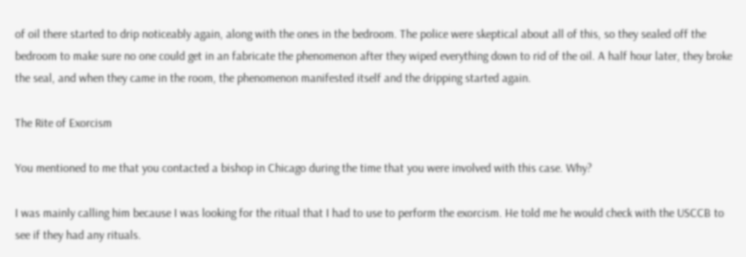of oil there started to drip noticeably again, along with the ones in the bedroom. The police were skeptical about all of this, so they sealed off the bedroom to make sure no one could get in an fabricate the phenomenon after they wiped everything down to rid of the oil. A half hour later, they broke the seal, and when they came in the room, the phenomenon manifested itself and the dripping started again.

The Rite of Exorcism

You mentioned to me that you contacted a bishop in Chicago during the time that you were involved with this case. Why?

I was mainly calling him because I was looking for the ritual that I had to use to perform the exorcism. He told me he would check with the USCCB to see if they had any rituals.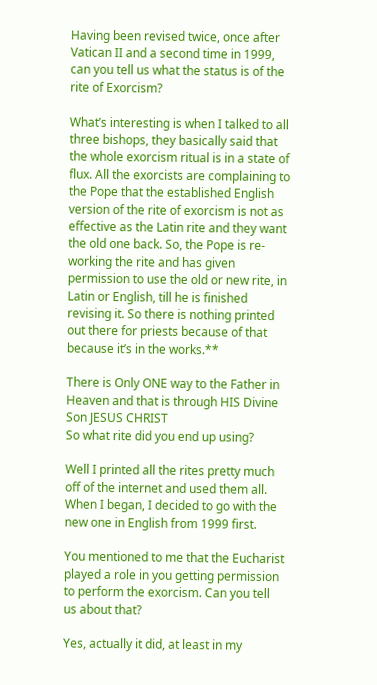Having been revised twice, once after Vatican II and a second time in 1999, can you tell us what the status is of the rite of Exorcism?

What’s interesting is when I talked to all three bishops, they basically said that the whole exorcism ritual is in a state of flux. All the exorcists are complaining to the Pope that the established English version of the rite of exorcism is not as effective as the Latin rite and they want the old one back. So, the Pope is re-working the rite and has given permission to use the old or new rite, in Latin or English, till he is finished revising it. So there is nothing printed out there for priests because of that because it’s in the works.**

There is Only ONE way to the Father in Heaven and that is through HIS Divine Son JESUS CHRIST
So what rite did you end up using?

Well I printed all the rites pretty much off of the internet and used them all. When I began, I decided to go with the new one in English from 1999 first.

You mentioned to me that the Eucharist played a role in you getting permission to perform the exorcism. Can you tell us about that?

Yes, actually it did, at least in my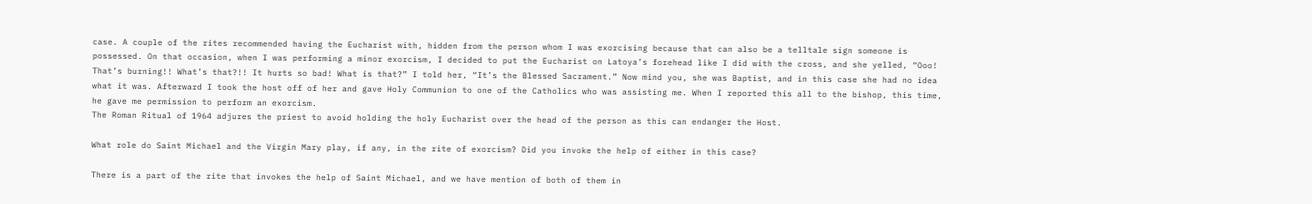case. A couple of the rites recommended having the Eucharist with, hidden from the person whom I was exorcising because that can also be a telltale sign someone is possessed. On that occasion, when I was performing a minor exorcism, I decided to put the Eucharist on Latoya’s forehead like I did with the cross, and she yelled, “Ooo! That’s burning!! What’s that?!! It hurts so bad! What is that?” I told her, “It’s the Blessed Sacrament.” Now mind you, she was Baptist, and in this case she had no idea what it was. Afterward I took the host off of her and gave Holy Communion to one of the Catholics who was assisting me. When I reported this all to the bishop, this time, he gave me permission to perform an exorcism.
The Roman Ritual of 1964 adjures the priest to avoid holding the holy Eucharist over the head of the person as this can endanger the Host.

What role do Saint Michael and the Virgin Mary play, if any, in the rite of exorcism? Did you invoke the help of either in this case?

There is a part of the rite that invokes the help of Saint Michael, and we have mention of both of them in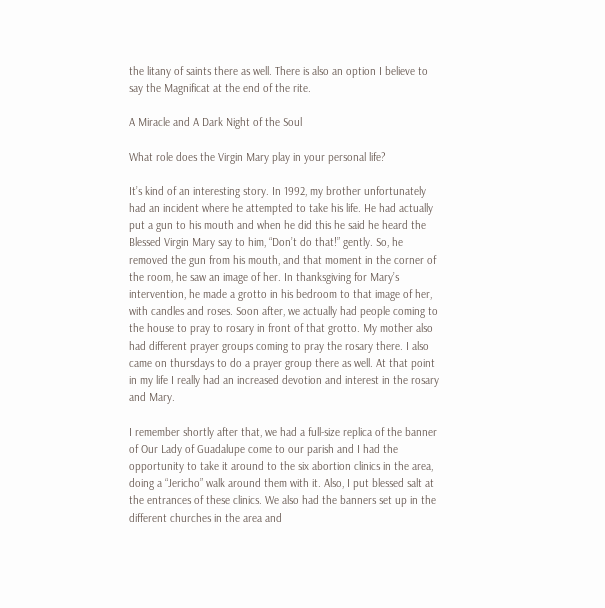the litany of saints there as well. There is also an option I believe to say the Magnificat at the end of the rite.

A Miracle and A Dark Night of the Soul

What role does the Virgin Mary play in your personal life?

It’s kind of an interesting story. In 1992, my brother unfortunately had an incident where he attempted to take his life. He had actually put a gun to his mouth and when he did this he said he heard the Blessed Virgin Mary say to him, “Don’t do that!” gently. So, he removed the gun from his mouth, and that moment in the corner of the room, he saw an image of her. In thanksgiving for Mary’s intervention, he made a grotto in his bedroom to that image of her, with candles and roses. Soon after, we actually had people coming to the house to pray to rosary in front of that grotto. My mother also had different prayer groups coming to pray the rosary there. I also came on thursdays to do a prayer group there as well. At that point in my life I really had an increased devotion and interest in the rosary and Mary.

I remember shortly after that, we had a full-size replica of the banner of Our Lady of Guadalupe come to our parish and I had the opportunity to take it around to the six abortion clinics in the area, doing a “Jericho” walk around them with it. Also, I put blessed salt at the entrances of these clinics. We also had the banners set up in the different churches in the area and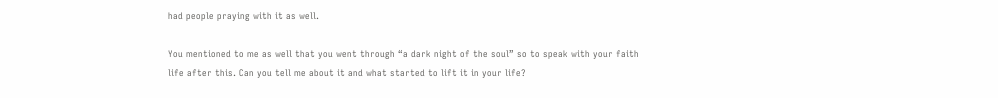had people praying with it as well.

You mentioned to me as well that you went through “a dark night of the soul” so to speak with your faith life after this. Can you tell me about it and what started to lift it in your life?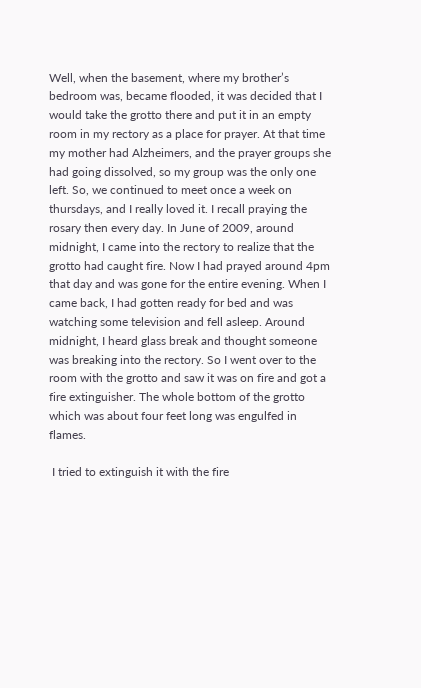Well, when the basement, where my brother’s bedroom was, became flooded, it was decided that I would take the grotto there and put it in an empty room in my rectory as a place for prayer. At that time my mother had Alzheimers, and the prayer groups she had going dissolved, so my group was the only one left. So, we continued to meet once a week on thursdays, and I really loved it. I recall praying the rosary then every day. In June of 2009, around midnight, I came into the rectory to realize that the grotto had caught fire. Now I had prayed around 4pm that day and was gone for the entire evening. When I came back, I had gotten ready for bed and was watching some television and fell asleep. Around midnight, I heard glass break and thought someone was breaking into the rectory. So I went over to the room with the grotto and saw it was on fire and got a fire extinguisher. The whole bottom of the grotto which was about four feet long was engulfed in flames.

 I tried to extinguish it with the fire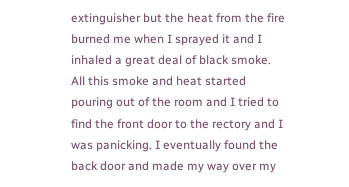extinguisher but the heat from the fire burned me when I sprayed it and I inhaled a great deal of black smoke. All this smoke and heat started pouring out of the room and I tried to find the front door to the rectory and I was panicking. I eventually found the back door and made my way over my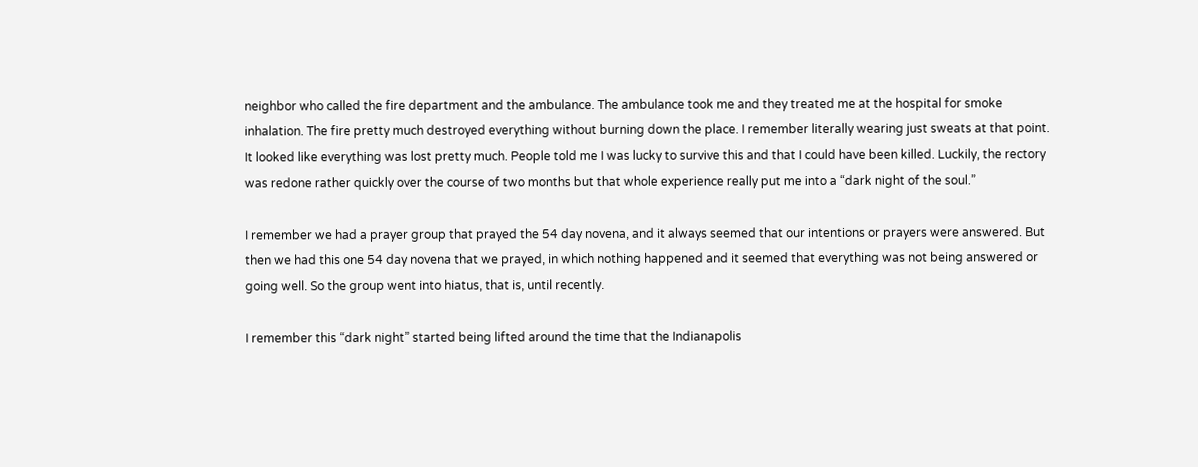neighbor who called the fire department and the ambulance. The ambulance took me and they treated me at the hospital for smoke inhalation. The fire pretty much destroyed everything without burning down the place. I remember literally wearing just sweats at that point. It looked like everything was lost pretty much. People told me I was lucky to survive this and that I could have been killed. Luckily, the rectory was redone rather quickly over the course of two months but that whole experience really put me into a “dark night of the soul.”

I remember we had a prayer group that prayed the 54 day novena, and it always seemed that our intentions or prayers were answered. But then we had this one 54 day novena that we prayed, in which nothing happened and it seemed that everything was not being answered or going well. So the group went into hiatus, that is, until recently.

I remember this “dark night” started being lifted around the time that the Indianapolis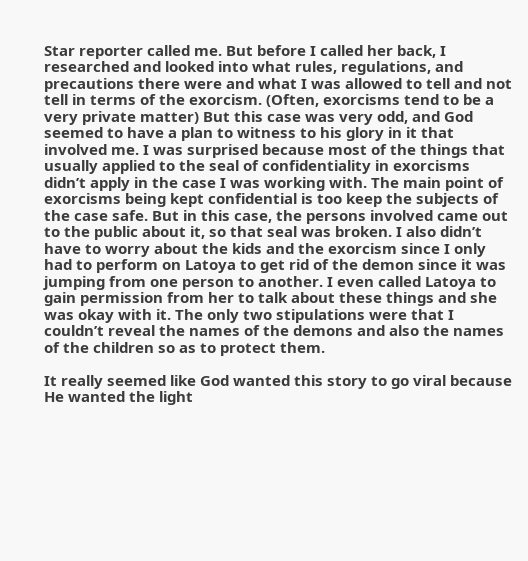Star reporter called me. But before I called her back, I researched and looked into what rules, regulations, and precautions there were and what I was allowed to tell and not tell in terms of the exorcism. (Often, exorcisms tend to be a very private matter) But this case was very odd, and God seemed to have a plan to witness to his glory in it that involved me. I was surprised because most of the things that usually applied to the seal of confidentiality in exorcisms didn’t apply in the case I was working with. The main point of exorcisms being kept confidential is too keep the subjects of the case safe. But in this case, the persons involved came out to the public about it, so that seal was broken. I also didn’t have to worry about the kids and the exorcism since I only had to perform on Latoya to get rid of the demon since it was jumping from one person to another. I even called Latoya to gain permission from her to talk about these things and she was okay with it. The only two stipulations were that I couldn’t reveal the names of the demons and also the names of the children so as to protect them.

It really seemed like God wanted this story to go viral because He wanted the light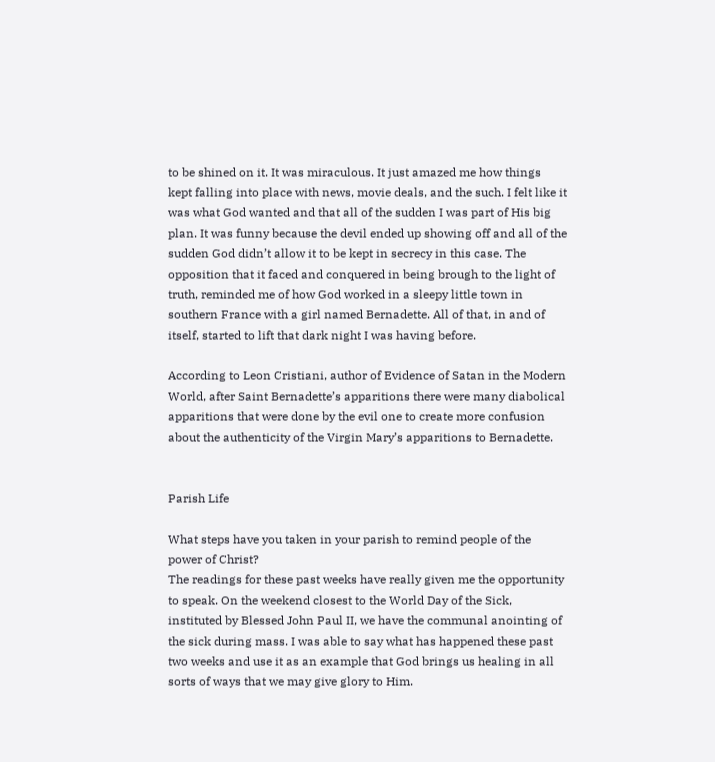to be shined on it. It was miraculous. It just amazed me how things kept falling into place with news, movie deals, and the such. I felt like it was what God wanted and that all of the sudden I was part of His big plan. It was funny because the devil ended up showing off and all of the sudden God didn’t allow it to be kept in secrecy in this case. The opposition that it faced and conquered in being brough to the light of truth, reminded me of how God worked in a sleepy little town in southern France with a girl named Bernadette. All of that, in and of itself, started to lift that dark night I was having before.

According to Leon Cristiani, author of Evidence of Satan in the Modern World, after Saint Bernadette’s apparitions there were many diabolical apparitions that were done by the evil one to create more confusion about the authenticity of the Virgin Mary’s apparitions to Bernadette.


Parish Life

What steps have you taken in your parish to remind people of the power of Christ?
The readings for these past weeks have really given me the opportunity to speak. On the weekend closest to the World Day of the Sick, instituted by Blessed John Paul II, we have the communal anointing of the sick during mass. I was able to say what has happened these past two weeks and use it as an example that God brings us healing in all sorts of ways that we may give glory to Him.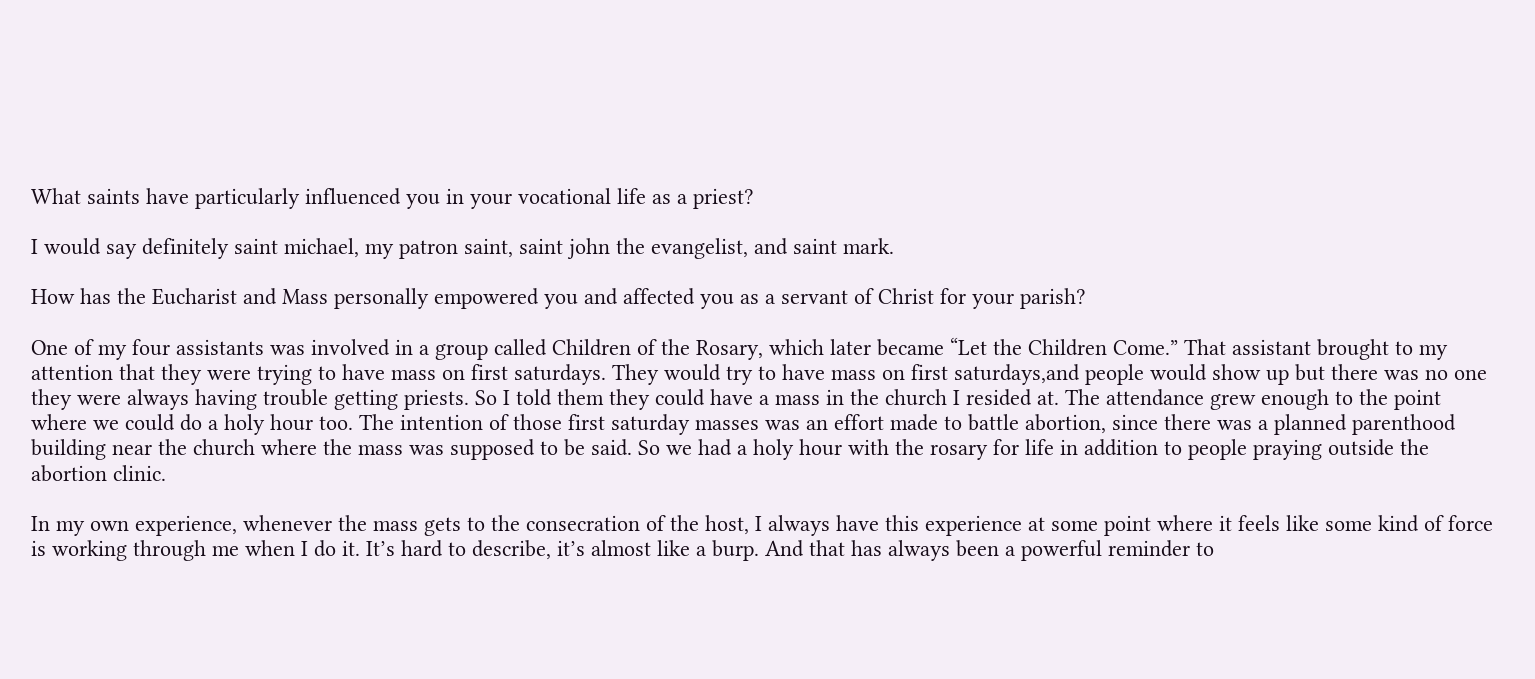What saints have particularly influenced you in your vocational life as a priest?

I would say definitely saint michael, my patron saint, saint john the evangelist, and saint mark.

How has the Eucharist and Mass personally empowered you and affected you as a servant of Christ for your parish?

One of my four assistants was involved in a group called Children of the Rosary, which later became “Let the Children Come.” That assistant brought to my attention that they were trying to have mass on first saturdays. They would try to have mass on first saturdays,and people would show up but there was no one they were always having trouble getting priests. So I told them they could have a mass in the church I resided at. The attendance grew enough to the point where we could do a holy hour too. The intention of those first saturday masses was an effort made to battle abortion, since there was a planned parenthood building near the church where the mass was supposed to be said. So we had a holy hour with the rosary for life in addition to people praying outside the abortion clinic.

In my own experience, whenever the mass gets to the consecration of the host, I always have this experience at some point where it feels like some kind of force is working through me when I do it. It’s hard to describe, it’s almost like a burp. And that has always been a powerful reminder to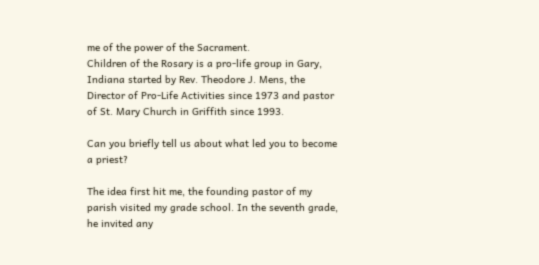me of the power of the Sacrament.
Children of the Rosary is a pro-life group in Gary, Indiana started by Rev. Theodore J. Mens, the Director of Pro-Life Activities since 1973 and pastor of St. Mary Church in Griffith since 1993.

Can you briefly tell us about what led you to become a priest?

The idea first hit me, the founding pastor of my parish visited my grade school. In the seventh grade, he invited any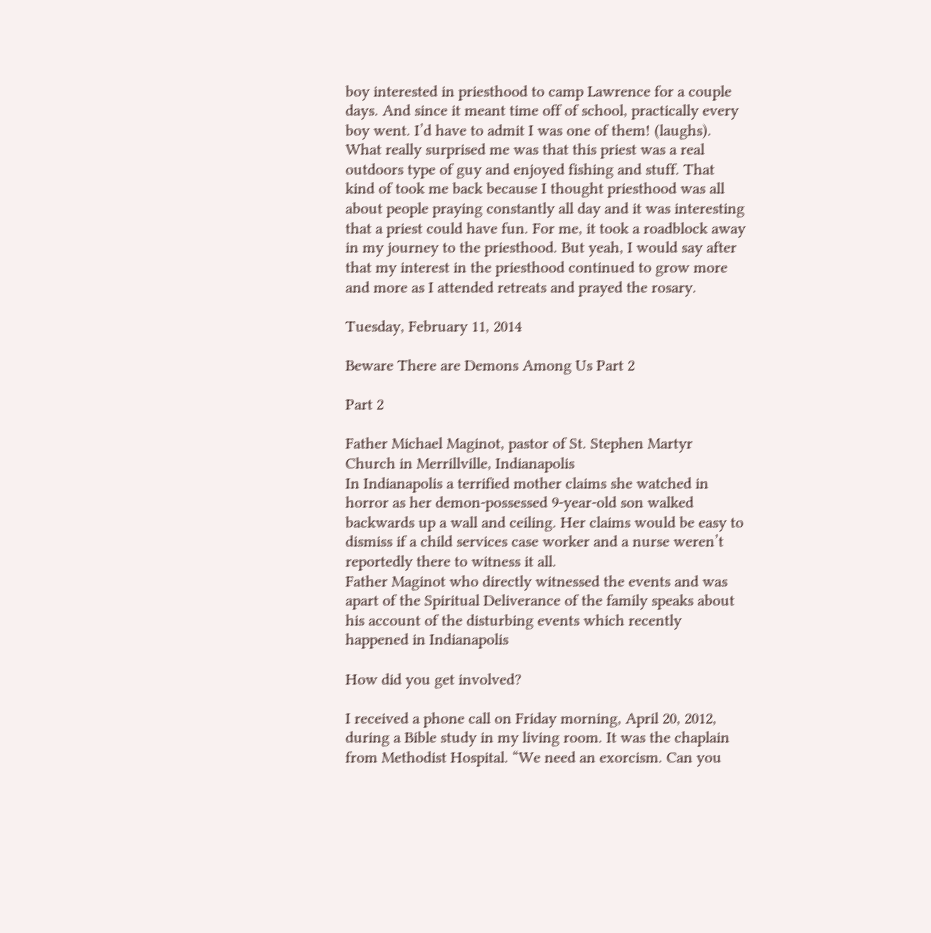boy interested in priesthood to camp Lawrence for a couple days. And since it meant time off of school, practically every boy went. I’d have to admit I was one of them! (laughs). What really surprised me was that this priest was a real outdoors type of guy and enjoyed fishing and stuff. That kind of took me back because I thought priesthood was all about people praying constantly all day and it was interesting that a priest could have fun. For me, it took a roadblock away in my journey to the priesthood. But yeah, I would say after that my interest in the priesthood continued to grow more and more as I attended retreats and prayed the rosary.

Tuesday, February 11, 2014

Beware There are Demons Among Us Part 2

Part 2

Father Michael Maginot, pastor of St. Stephen Martyr Church in Merrillville, Indianapolis
In Indianapolis a terrified mother claims she watched in horror as her demon-possessed 9-year-old son walked backwards up a wall and ceiling. Her claims would be easy to dismiss if a child services case worker and a nurse weren’t reportedly there to witness it all.
Father Maginot who directly witnessed the events and was apart of the Spiritual Deliverance of the family speaks about his account of the disturbing events which recently happened in Indianapolis

How did you get involved?

I received a phone call on Friday morning, April 20, 2012, during a Bible study in my living room. It was the chaplain from Methodist Hospital. “We need an exorcism. Can you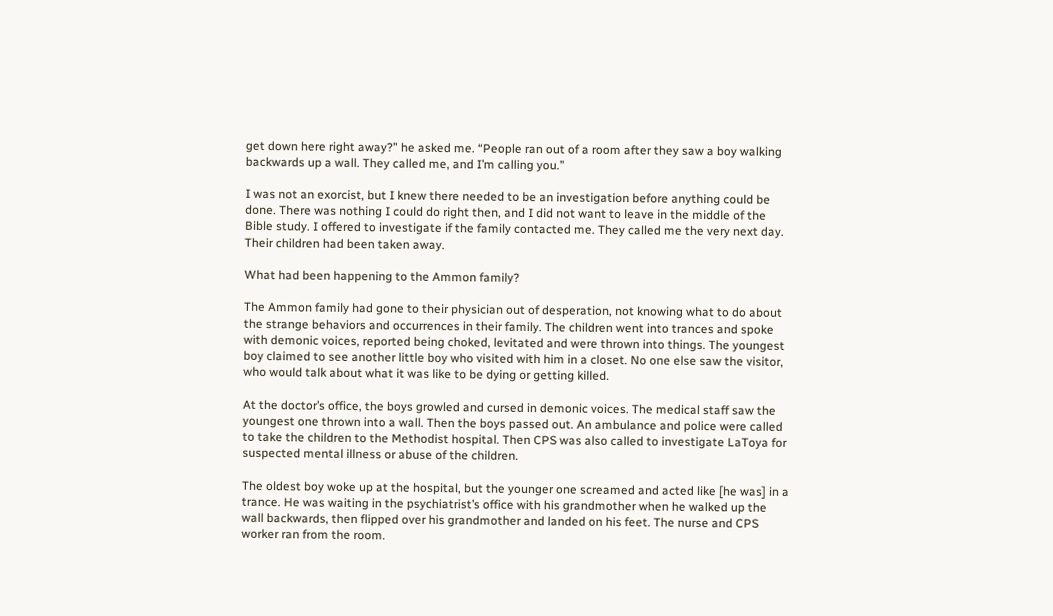get down here right away?” he asked me. “People ran out of a room after they saw a boy walking backwards up a wall. They called me, and I’m calling you.”

I was not an exorcist, but I knew there needed to be an investigation before anything could be done. There was nothing I could do right then, and I did not want to leave in the middle of the Bible study. I offered to investigate if the family contacted me. They called me the very next day. Their children had been taken away.

What had been happening to the Ammon family?

The Ammon family had gone to their physician out of desperation, not knowing what to do about the strange behaviors and occurrences in their family. The children went into trances and spoke with demonic voices, reported being choked, levitated and were thrown into things. The youngest boy claimed to see another little boy who visited with him in a closet. No one else saw the visitor, who would talk about what it was like to be dying or getting killed.

At the doctor’s office, the boys growled and cursed in demonic voices. The medical staff saw the youngest one thrown into a wall. Then the boys passed out. An ambulance and police were called to take the children to the Methodist hospital. Then CPS was also called to investigate LaToya for suspected mental illness or abuse of the children.

The oldest boy woke up at the hospital, but the younger one screamed and acted like [he was] in a trance. He was waiting in the psychiatrist’s office with his grandmother when he walked up the wall backwards, then flipped over his grandmother and landed on his feet. The nurse and CPS worker ran from the room.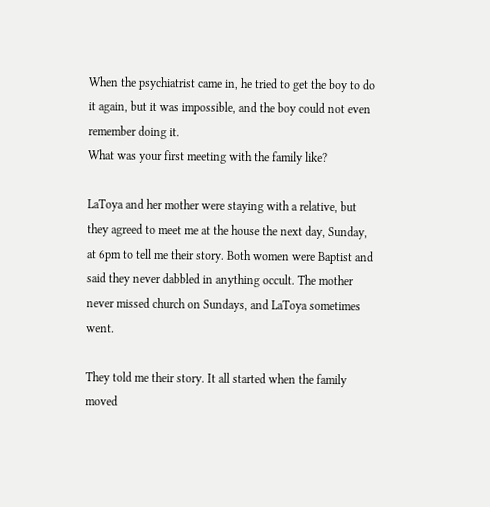When the psychiatrist came in, he tried to get the boy to do it again, but it was impossible, and the boy could not even remember doing it.
What was your first meeting with the family like?

LaToya and her mother were staying with a relative, but they agreed to meet me at the house the next day, Sunday, at 6pm to tell me their story. Both women were Baptist and said they never dabbled in anything occult. The mother never missed church on Sundays, and LaToya sometimes went.

They told me their story. It all started when the family moved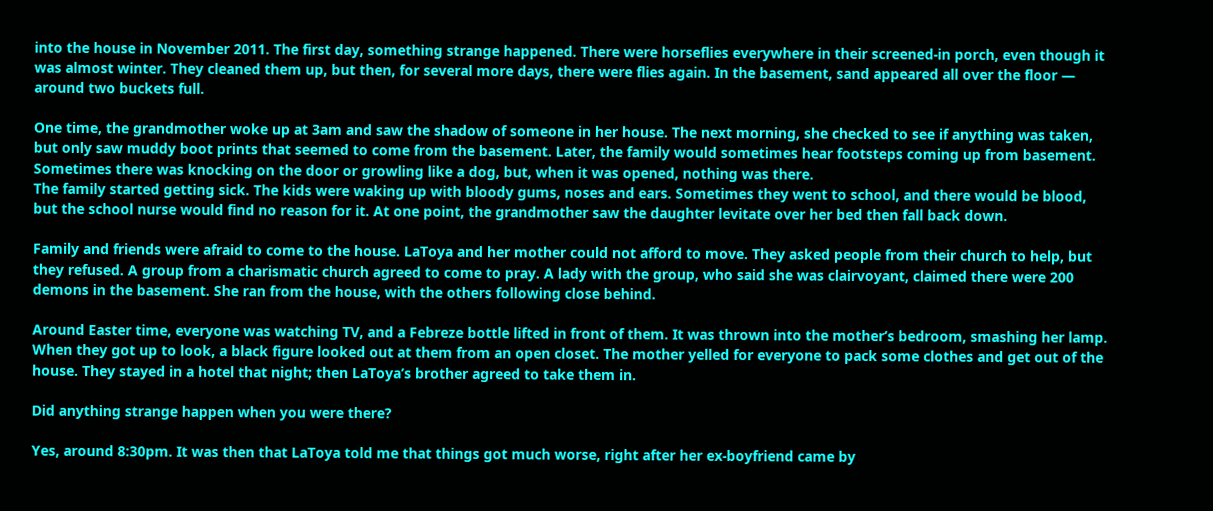into the house in November 2011. The first day, something strange happened. There were horseflies everywhere in their screened-in porch, even though it was almost winter. They cleaned them up, but then, for several more days, there were flies again. In the basement, sand appeared all over the floor — around two buckets full.

One time, the grandmother woke up at 3am and saw the shadow of someone in her house. The next morning, she checked to see if anything was taken, but only saw muddy boot prints that seemed to come from the basement. Later, the family would sometimes hear footsteps coming up from basement. Sometimes there was knocking on the door or growling like a dog, but, when it was opened, nothing was there.
The family started getting sick. The kids were waking up with bloody gums, noses and ears. Sometimes they went to school, and there would be blood, but the school nurse would find no reason for it. At one point, the grandmother saw the daughter levitate over her bed then fall back down.

Family and friends were afraid to come to the house. LaToya and her mother could not afford to move. They asked people from their church to help, but they refused. A group from a charismatic church agreed to come to pray. A lady with the group, who said she was clairvoyant, claimed there were 200 demons in the basement. She ran from the house, with the others following close behind.

Around Easter time, everyone was watching TV, and a Febreze bottle lifted in front of them. It was thrown into the mother’s bedroom, smashing her lamp. When they got up to look, a black figure looked out at them from an open closet. The mother yelled for everyone to pack some clothes and get out of the house. They stayed in a hotel that night; then LaToya’s brother agreed to take them in.

Did anything strange happen when you were there?

Yes, around 8:30pm. It was then that LaToya told me that things got much worse, right after her ex-boyfriend came by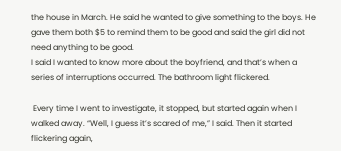the house in March. He said he wanted to give something to the boys. He gave them both $5 to remind them to be good and said the girl did not need anything to be good.
I said I wanted to know more about the boyfriend, and that’s when a series of interruptions occurred. The bathroom light flickered.

 Every time I went to investigate, it stopped, but started again when I walked away. “Well, I guess it’s scared of me,” I said. Then it started flickering again,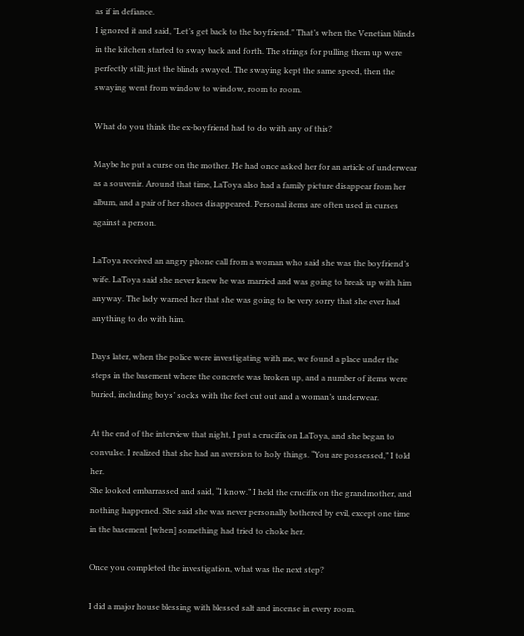as if in defiance.
I ignored it and said, "Let’s get back to the boyfriend." That’s when the Venetian blinds in the kitchen started to sway back and forth. The strings for pulling them up were perfectly still; just the blinds swayed. The swaying kept the same speed, then the swaying went from window to window, room to room.

What do you think the ex-boyfriend had to do with any of this?

Maybe he put a curse on the mother. He had once asked her for an article of underwear as a souvenir. Around that time, LaToya also had a family picture disappear from her album, and a pair of her shoes disappeared. Personal items are often used in curses against a person.

LaToya received an angry phone call from a woman who said she was the boyfriend’s wife. LaToya said she never knew he was married and was going to break up with him anyway. The lady warned her that she was going to be very sorry that she ever had anything to do with him.

Days later, when the police were investigating with me, we found a place under the steps in the basement where the concrete was broken up, and a number of items were buried, including boys’ socks with the feet cut out and a woman’s underwear.

At the end of the interview that night, I put a crucifix on LaToya, and she began to convulse. I realized that she had an aversion to holy things. “You are possessed,” I told her.
She looked embarrassed and said, “I know.” I held the crucifix on the grandmother, and nothing happened. She said she was never personally bothered by evil, except one time in the basement [when] something had tried to choke her.

Once you completed the investigation, what was the next step?

I did a major house blessing with blessed salt and incense in every room.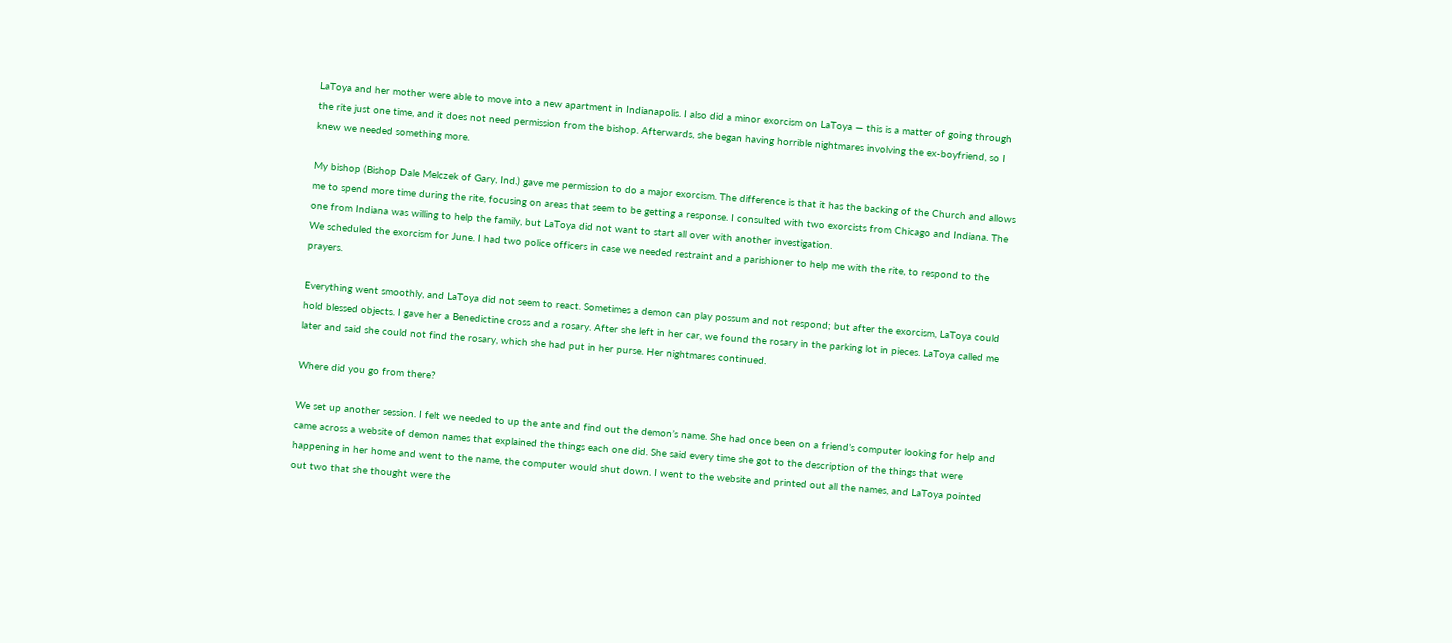LaToya and her mother were able to move into a new apartment in Indianapolis. I also did a minor exorcism on LaToya — this is a matter of going through the rite just one time, and it does not need permission from the bishop. Afterwards, she began having horrible nightmares involving the ex-boyfriend, so I knew we needed something more.

My bishop (Bishop Dale Melczek of Gary, Ind.) gave me permission to do a major exorcism. The difference is that it has the backing of the Church and allows me to spend more time during the rite, focusing on areas that seem to be getting a response. I consulted with two exorcists from Chicago and Indiana. The one from Indiana was willing to help the family, but LaToya did not want to start all over with another investigation.
We scheduled the exorcism for June. I had two police officers in case we needed restraint and a parishioner to help me with the rite, to respond to the prayers.

Everything went smoothly, and LaToya did not seem to react. Sometimes a demon can play possum and not respond; but after the exorcism, LaToya could hold blessed objects. I gave her a Benedictine cross and a rosary. After she left in her car, we found the rosary in the parking lot in pieces. LaToya called me later and said she could not find the rosary, which she had put in her purse. Her nightmares continued.

Where did you go from there?

We set up another session. I felt we needed to up the ante and find out the demon’s name. She had once been on a friend’s computer looking for help and came across a website of demon names that explained the things each one did. She said every time she got to the description of the things that were happening in her home and went to the name, the computer would shut down. I went to the website and printed out all the names, and LaToya pointed out two that she thought were the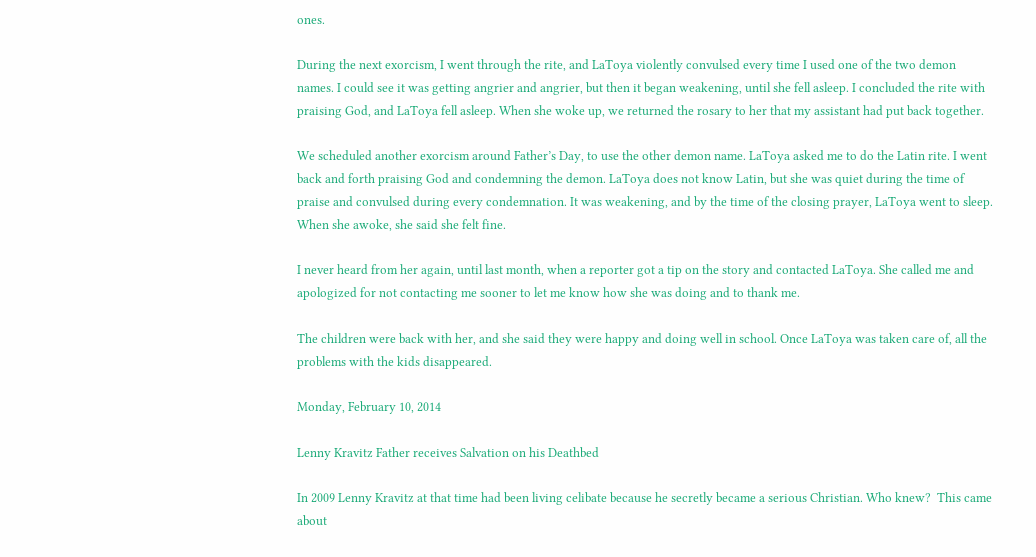ones.

During the next exorcism, I went through the rite, and LaToya violently convulsed every time I used one of the two demon names. I could see it was getting angrier and angrier, but then it began weakening, until she fell asleep. I concluded the rite with praising God, and LaToya fell asleep. When she woke up, we returned the rosary to her that my assistant had put back together.

We scheduled another exorcism around Father’s Day, to use the other demon name. LaToya asked me to do the Latin rite. I went back and forth praising God and condemning the demon. LaToya does not know Latin, but she was quiet during the time of praise and convulsed during every condemnation. It was weakening, and by the time of the closing prayer, LaToya went to sleep. When she awoke, she said she felt fine.

I never heard from her again, until last month, when a reporter got a tip on the story and contacted LaToya. She called me and apologized for not contacting me sooner to let me know how she was doing and to thank me.

The children were back with her, and she said they were happy and doing well in school. Once LaToya was taken care of, all the problems with the kids disappeared.

Monday, February 10, 2014

Lenny Kravitz Father receives Salvation on his Deathbed

In 2009 Lenny Kravitz at that time had been living celibate because he secretly became a serious Christian. Who knew?  This came about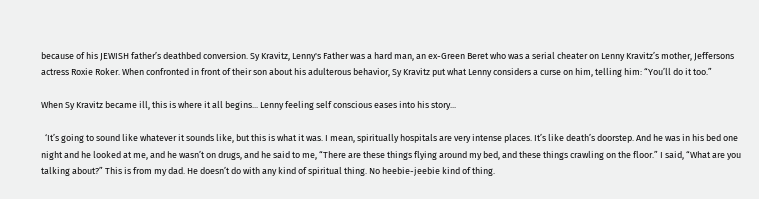because of his JEWISH father’s deathbed conversion. Sy Kravitz, Lenny's Father was a hard man, an ex-Green Beret who was a serial cheater on Lenny Kravitz’s mother, Jeffersons actress Roxie Roker. When confronted in front of their son about his adulterous behavior, Sy Kravitz put what Lenny considers a curse on him, telling him: “You’ll do it too.”

When Sy Kravitz became ill, this is where it all begins... Lenny feeling self conscious eases into his story...

  ‘It’s going to sound like whatever it sounds like, but this is what it was. I mean, spiritually hospitals are very intense places. It’s like death’s doorstep. And he was in his bed one night and he looked at me, and he wasn’t on drugs, and he said to me, “There are these things flying around my bed, and these things crawling on the floor.” I said, “What are you talking about?” This is from my dad. He doesn’t do with any kind of spiritual thing. No heebie-jeebie kind of thing.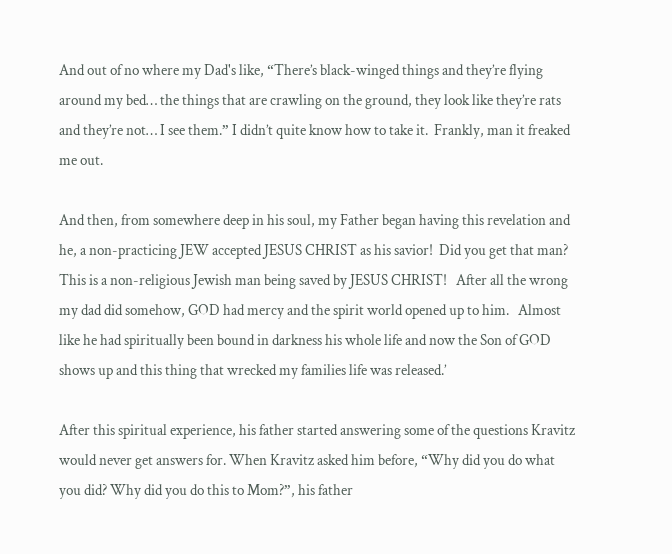And out of no where my Dad's like, “There’s black-winged things and they’re flying around my bed… the things that are crawling on the ground, they look like they’re rats and they’re not… I see them.” I didn’t quite know how to take it.  Frankly, man it freaked me out.

And then, from somewhere deep in his soul, my Father began having this revelation and he, a non-practicing JEW accepted JESUS CHRIST as his savior!  Did you get that man? This is a non-religious Jewish man being saved by JESUS CHRIST!   After all the wrong my dad did somehow, GOD had mercy and the spirit world opened up to him.   Almost like he had spiritually been bound in darkness his whole life and now the Son of GOD shows up and this thing that wrecked my families life was released.’

After this spiritual experience, his father started answering some of the questions Kravitz would never get answers for. When Kravitz asked him before, “Why did you do what you did? Why did you do this to Mom?”, his father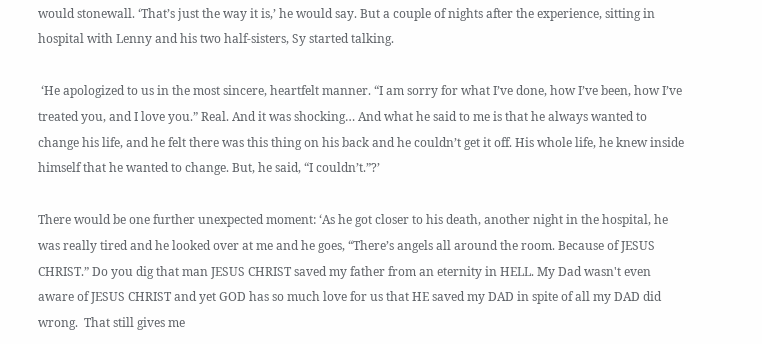would stonewall. ‘That’s just the way it is,’ he would say. But a couple of nights after the experience, sitting in hospital with Lenny and his two half-sisters, Sy started talking.

 ‘He apologized to us in the most sincere, heartfelt manner. “I am sorry for what I’ve done, how I’ve been, how I’ve treated you, and I love you.” Real. And it was shocking… And what he said to me is that he always wanted to change his life, and he felt there was this thing on his back and he couldn’t get it off. His whole life, he knew inside himself that he wanted to change. But, he said, “I couldn’t.”?’

There would be one further unexpected moment: ‘As he got closer to his death, another night in the hospital, he was really tired and he looked over at me and he goes, “There’s angels all around the room. Because of JESUS CHRIST.” Do you dig that man JESUS CHRIST saved my father from an eternity in HELL. My Dad wasn't even aware of JESUS CHRIST and yet GOD has so much love for us that HE saved my DAD in spite of all my DAD did wrong.  That still gives me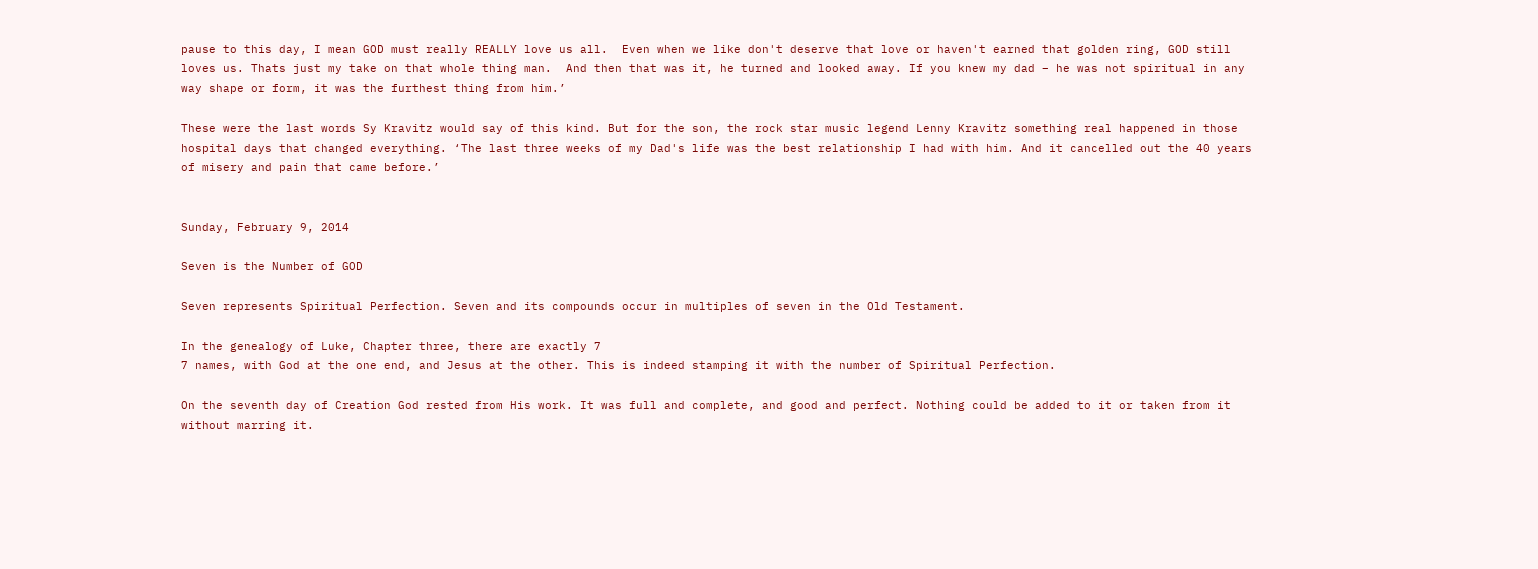pause to this day, I mean GOD must really REALLY love us all.  Even when we like don't deserve that love or haven't earned that golden ring, GOD still loves us. Thats just my take on that whole thing man.  And then that was it, he turned and looked away. If you knew my dad – he was not spiritual in any way shape or form, it was the furthest thing from him.’

These were the last words Sy Kravitz would say of this kind. But for the son, the rock star music legend Lenny Kravitz something real happened in those hospital days that changed everything. ‘The last three weeks of my Dad's life was the best relationship I had with him. And it cancelled out the 40 years of misery and pain that came before.’


Sunday, February 9, 2014

Seven is the Number of GOD

Seven represents Spiritual Perfection. Seven and its compounds occur in multiples of seven in the Old Testament.

In the genealogy of Luke, Chapter three, there are exactly 7
7 names, with God at the one end, and Jesus at the other. This is indeed stamping it with the number of Spiritual Perfection.

On the seventh day of Creation God rested from His work. It was full and complete, and good and perfect. Nothing could be added to it or taken from it without marring it.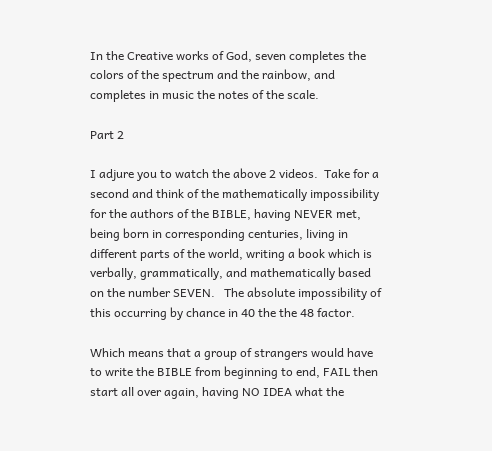In the Creative works of God, seven completes the colors of the spectrum and the rainbow, and completes in music the notes of the scale.

Part 2

I adjure you to watch the above 2 videos.  Take for a second and think of the mathematically impossibility for the authors of the BIBLE, having NEVER met, being born in corresponding centuries, living in different parts of the world, writing a book which is verbally, grammatically, and mathematically based on the number SEVEN.   The absolute impossibility of this occurring by chance in 40 the the 48 factor.

Which means that a group of strangers would have to write the BIBLE from beginning to end, FAIL then start all over again, having NO IDEA what the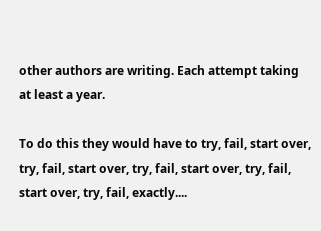other authors are writing. Each attempt taking at least a year.

To do this they would have to try, fail, start over, try, fail, start over, try, fail, start over, try, fail, start over, try, fail, exactly....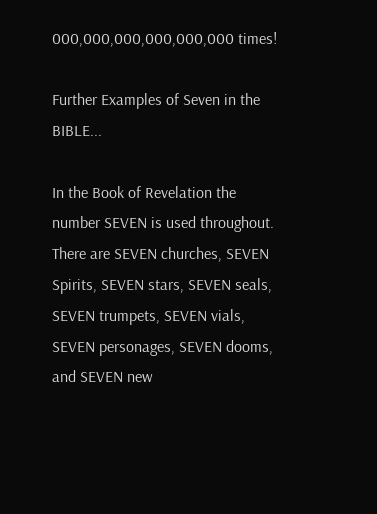000,000,000,000,000,000 times!

Further Examples of Seven in the BIBLE...

In the Book of Revelation the number SEVEN is used throughout. There are SEVEN churches, SEVEN Spirits, SEVEN stars, SEVEN seals, SEVEN trumpets, SEVEN vials, SEVEN personages, SEVEN dooms, and SEVEN new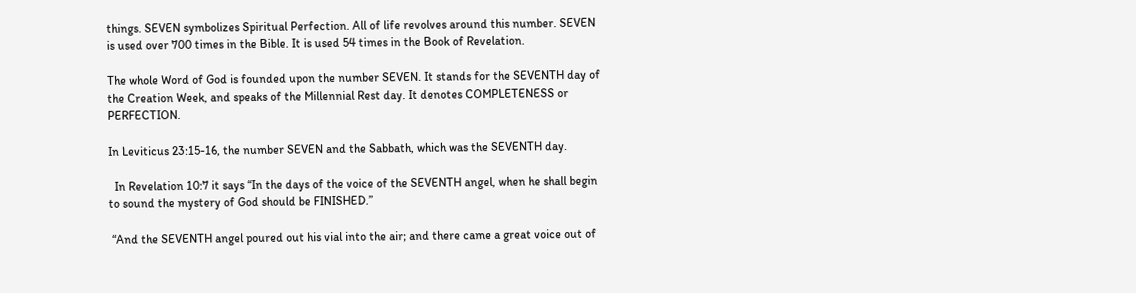things. SEVEN symbolizes Spiritual Perfection. All of life revolves around this number. SEVEN is used over 700 times in the Bible. It is used 54 times in the Book of Revelation.

The whole Word of God is founded upon the number SEVEN. It stands for the SEVENTH day of the Creation Week, and speaks of the Millennial Rest day. It denotes COMPLETENESS or PERFECTION.

In Leviticus 23:15-16, the number SEVEN and the Sabbath, which was the SEVENTH day.

  In Revelation 10:7 it says “In the days of the voice of the SEVENTH angel, when he shall begin to sound the mystery of God should be FINISHED.”

 “And the SEVENTH angel poured out his vial into the air; and there came a great voice out of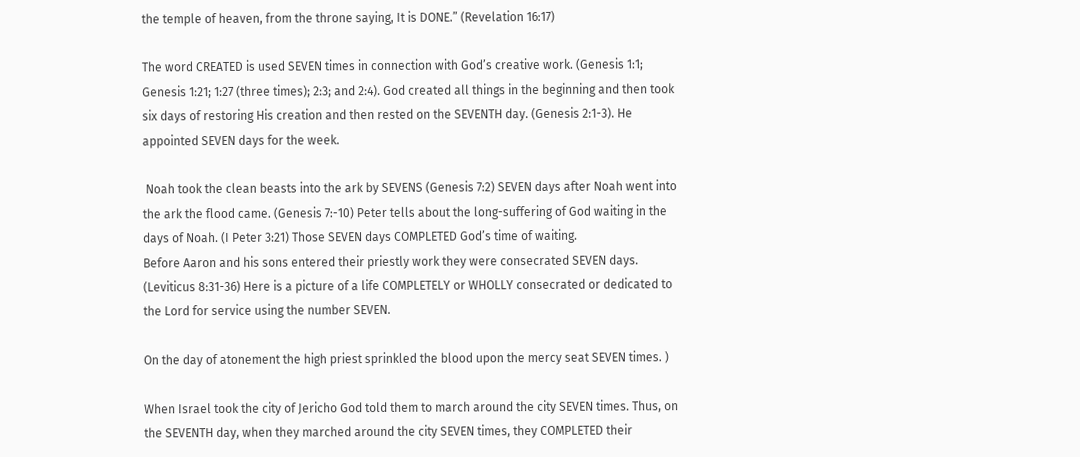the temple of heaven, from the throne saying, It is DONE.” (Revelation 16:17)

The word CREATED is used SEVEN times in connection with God’s creative work. (Genesis 1:1; Genesis 1:21; 1:27 (three times); 2:3; and 2:4). God created all things in the beginning and then took six days of restoring His creation and then rested on the SEVENTH day. (Genesis 2:1-3). He appointed SEVEN days for the week.

 Noah took the clean beasts into the ark by SEVENS (Genesis 7:2) SEVEN days after Noah went into the ark the flood came. (Genesis 7:-10) Peter tells about the long-suffering of God waiting in the days of Noah. (I Peter 3:21) Those SEVEN days COMPLETED God’s time of waiting.
Before Aaron and his sons entered their priestly work they were consecrated SEVEN days. (Leviticus 8:31-36) Here is a picture of a life COMPLETELY or WHOLLY consecrated or dedicated to the Lord for service using the number SEVEN.

On the day of atonement the high priest sprinkled the blood upon the mercy seat SEVEN times. )

When Israel took the city of Jericho God told them to march around the city SEVEN times. Thus, on the SEVENTH day, when they marched around the city SEVEN times, they COMPLETED their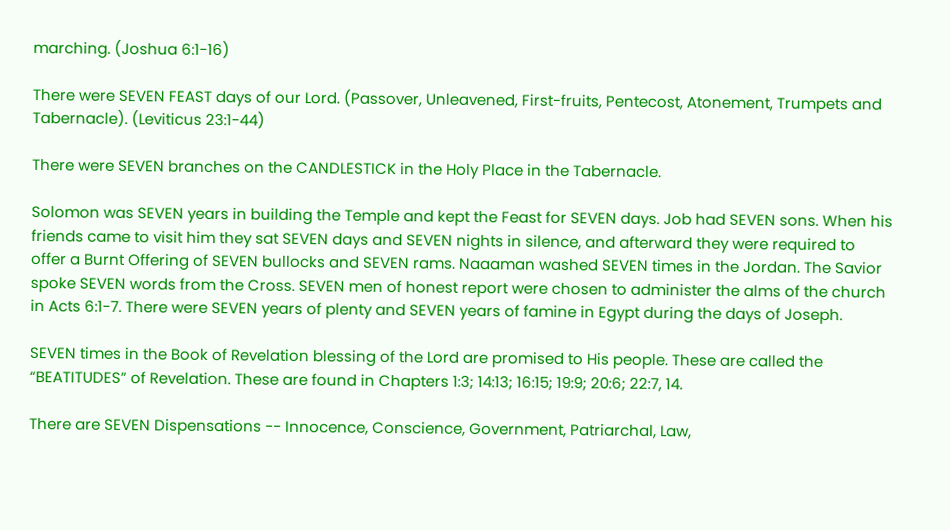marching. (Joshua 6:1-16)

There were SEVEN FEAST days of our Lord. (Passover, Unleavened, First-fruits, Pentecost, Atonement, Trumpets and Tabernacle). (Leviticus 23:1-44)

There were SEVEN branches on the CANDLESTICK in the Holy Place in the Tabernacle.

Solomon was SEVEN years in building the Temple and kept the Feast for SEVEN days. Job had SEVEN sons. When his friends came to visit him they sat SEVEN days and SEVEN nights in silence, and afterward they were required to offer a Burnt Offering of SEVEN bullocks and SEVEN rams. Naaaman washed SEVEN times in the Jordan. The Savior spoke SEVEN words from the Cross. SEVEN men of honest report were chosen to administer the alms of the church in Acts 6:1-7. There were SEVEN years of plenty and SEVEN years of famine in Egypt during the days of Joseph.

SEVEN times in the Book of Revelation blessing of the Lord are promised to His people. These are called the “BEATITUDES” of Revelation. These are found in Chapters 1:3; 14:13; 16:15; 19:9; 20:6; 22:7, 14.

There are SEVEN Dispensations -- Innocence, Conscience, Government, Patriarchal, Law,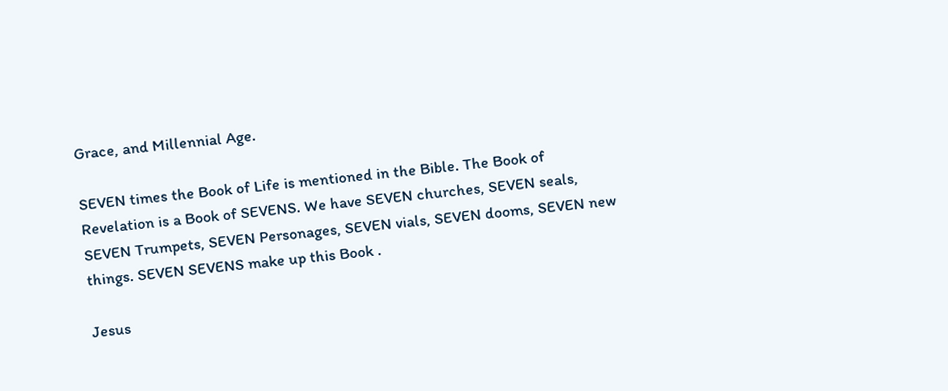Grace, and Millennial Age.

SEVEN times the Book of Life is mentioned in the Bible. The Book of Revelation is a Book of SEVENS. We have SEVEN churches, SEVEN seals, SEVEN Trumpets, SEVEN Personages, SEVEN vials, SEVEN dooms, SEVEN new things. SEVEN SEVENS make up this Book .

Jesus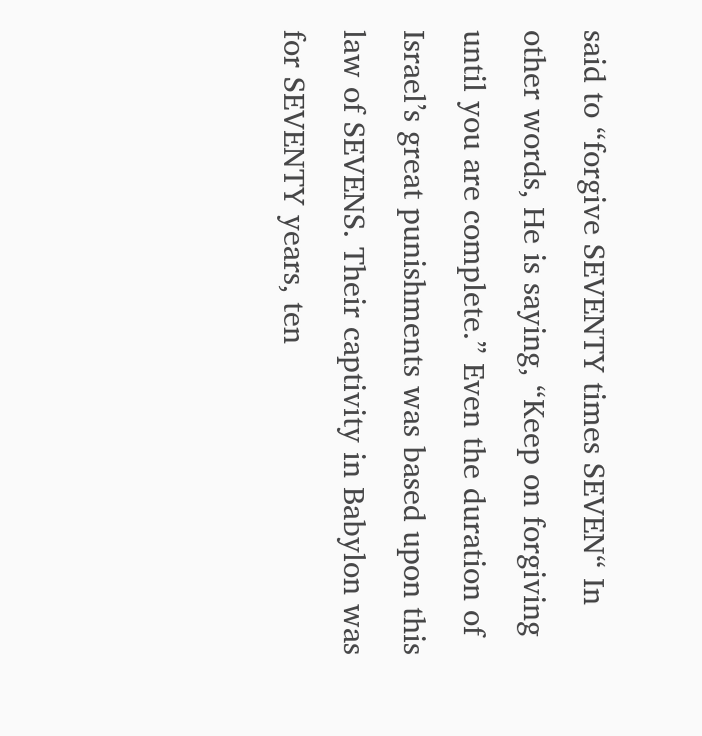said to “forgive SEVENTY times SEVEN“ In other words, He is saying, “Keep on forgiving until you are complete.” Even the duration of Israel’s great punishments was based upon this law of SEVENS. Their captivity in Babylon was for SEVENTY years, ten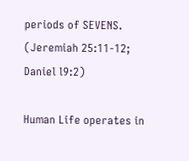periods of SEVENS. (Jeremiah 25:11-12; Daniel l9:2)

Human Life operates in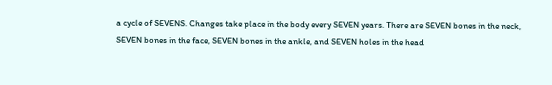a cycle of SEVENS. Changes take place in the body every SEVEN years. There are SEVEN bones in the neck, SEVEN bones in the face, SEVEN bones in the ankle, and SEVEN holes in the head